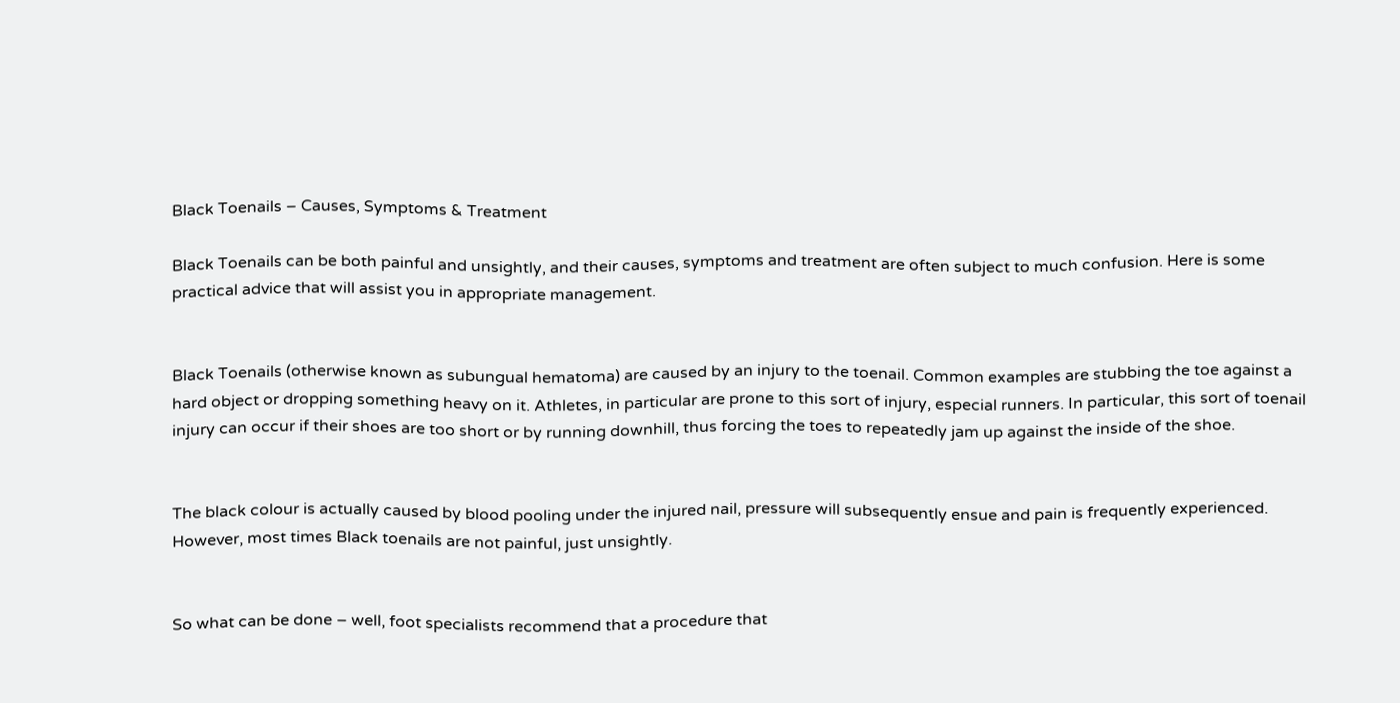Black Toenails – Causes, Symptoms & Treatment

Black Toenails can be both painful and unsightly, and their causes, symptoms and treatment are often subject to much confusion. Here is some practical advice that will assist you in appropriate management.


Black Toenails (otherwise known as subungual hematoma) are caused by an injury to the toenail. Common examples are stubbing the toe against a hard object or dropping something heavy on it. Athletes, in particular are prone to this sort of injury, especial runners. In particular, this sort of toenail injury can occur if their shoes are too short or by running downhill, thus forcing the toes to repeatedly jam up against the inside of the shoe.


The black colour is actually caused by blood pooling under the injured nail, pressure will subsequently ensue and pain is frequently experienced. However, most times Black toenails are not painful, just unsightly.


So what can be done – well, foot specialists recommend that a procedure that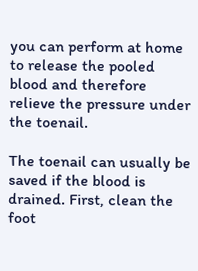you can perform at home to release the pooled blood and therefore relieve the pressure under the toenail.

The toenail can usually be saved if the blood is drained. First, clean the foot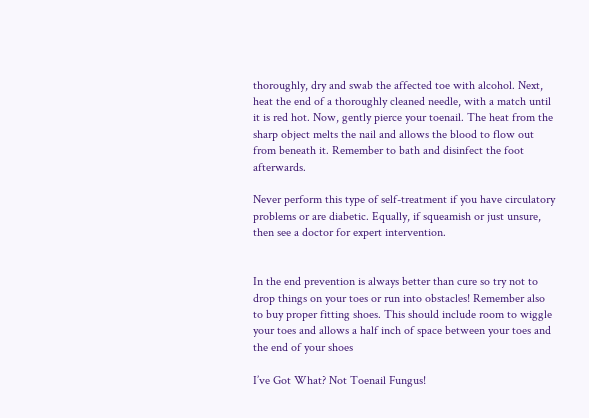thoroughly, dry and swab the affected toe with alcohol. Next, heat the end of a thoroughly cleaned needle, with a match until it is red hot. Now, gently pierce your toenail. The heat from the sharp object melts the nail and allows the blood to flow out from beneath it. Remember to bath and disinfect the foot afterwards.

Never perform this type of self-treatment if you have circulatory problems or are diabetic. Equally, if squeamish or just unsure, then see a doctor for expert intervention.


In the end prevention is always better than cure so try not to drop things on your toes or run into obstacles! Remember also to buy proper fitting shoes. This should include room to wiggle your toes and allows a half inch of space between your toes and the end of your shoes

I’ve Got What? Not Toenail Fungus!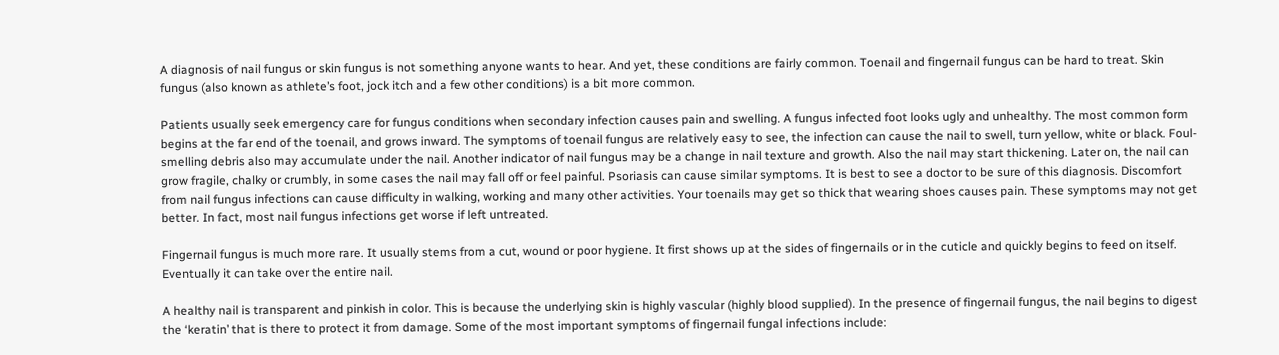A diagnosis of nail fungus or skin fungus is not something anyone wants to hear. And yet, these conditions are fairly common. Toenail and fingernail fungus can be hard to treat. Skin fungus (also known as athlete’s foot, jock itch and a few other conditions) is a bit more common.

Patients usually seek emergency care for fungus conditions when secondary infection causes pain and swelling. A fungus infected foot looks ugly and unhealthy. The most common form begins at the far end of the toenail, and grows inward. The symptoms of toenail fungus are relatively easy to see, the infection can cause the nail to swell, turn yellow, white or black. Foul-smelling debris also may accumulate under the nail. Another indicator of nail fungus may be a change in nail texture and growth. Also the nail may start thickening. Later on, the nail can grow fragile, chalky or crumbly, in some cases the nail may fall off or feel painful. Psoriasis can cause similar symptoms. It is best to see a doctor to be sure of this diagnosis. Discomfort from nail fungus infections can cause difficulty in walking, working and many other activities. Your toenails may get so thick that wearing shoes causes pain. These symptoms may not get better. In fact, most nail fungus infections get worse if left untreated.

Fingernail fungus is much more rare. It usually stems from a cut, wound or poor hygiene. It first shows up at the sides of fingernails or in the cuticle and quickly begins to feed on itself. Eventually it can take over the entire nail.

A healthy nail is transparent and pinkish in color. This is because the underlying skin is highly vascular (highly blood supplied). In the presence of fingernail fungus, the nail begins to digest the ‘keratin’ that is there to protect it from damage. Some of the most important symptoms of fingernail fungal infections include: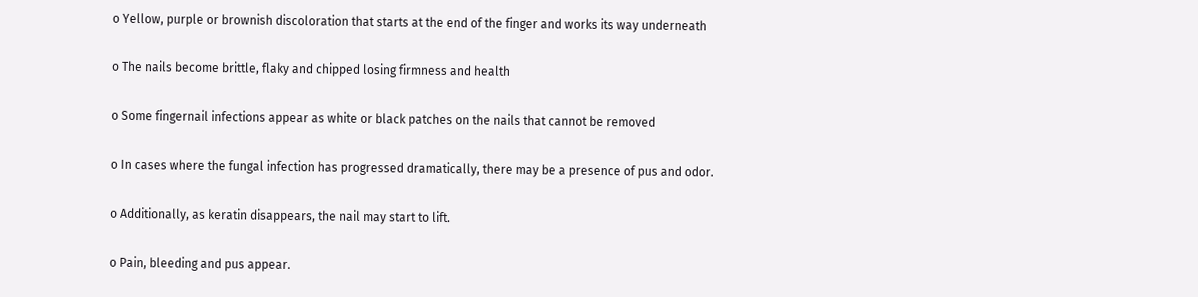o Yellow, purple or brownish discoloration that starts at the end of the finger and works its way underneath

o The nails become brittle, flaky and chipped losing firmness and health

o Some fingernail infections appear as white or black patches on the nails that cannot be removed

o In cases where the fungal infection has progressed dramatically, there may be a presence of pus and odor.

o Additionally, as keratin disappears, the nail may start to lift.

o Pain, bleeding and pus appear.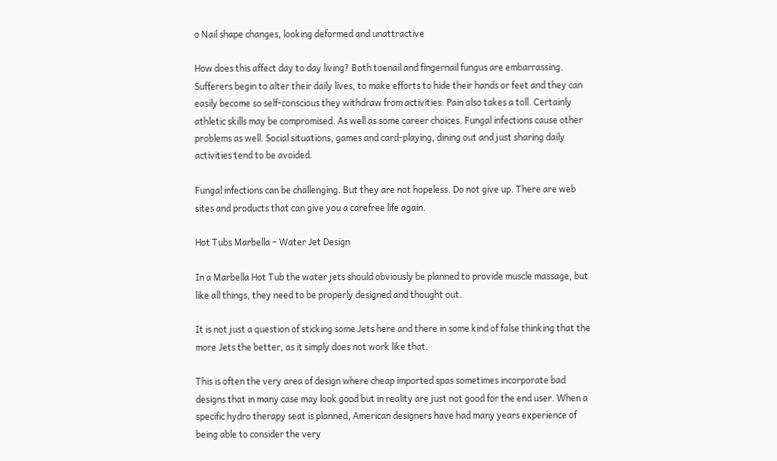o Nail shape changes, looking deformed and unattractive

How does this affect day to day living? Both toenail and fingernail fungus are embarrassing. Sufferers begin to alter their daily lives, to make efforts to hide their hands or feet and they can easily become so self-conscious they withdraw from activities. Pain also takes a toll. Certainly athletic skills may be compromised. As well as some career choices. Fungal infections cause other problems as well. Social situations, games and card-playing, dining out and just sharing daily activities tend to be avoided.

Fungal infections can be challenging. But they are not hopeless. Do not give up. There are web sites and products that can give you a carefree life again.

Hot Tubs Marbella – Water Jet Design

In a Marbella Hot Tub the water jets should obviously be planned to provide muscle massage, but like all things, they need to be properly designed and thought out.

It is not just a question of sticking some Jets here and there in some kind of false thinking that the more Jets the better, as it simply does not work like that.

This is often the very area of design where cheap imported spas sometimes incorporate bad designs that in many case may look good but in reality are just not good for the end user. When a specific hydro therapy seat is planned, American designers have had many years experience of being able to consider the very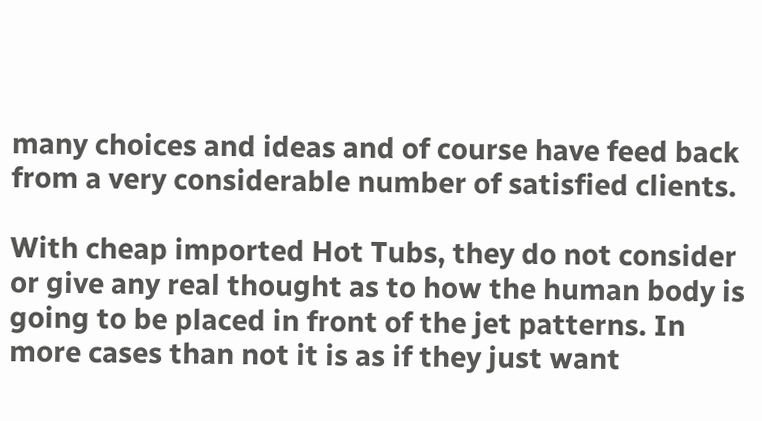many choices and ideas and of course have feed back from a very considerable number of satisfied clients.

With cheap imported Hot Tubs, they do not consider or give any real thought as to how the human body is going to be placed in front of the jet patterns. In more cases than not it is as if they just want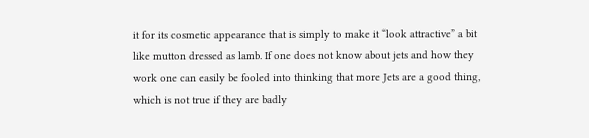it for its cosmetic appearance that is simply to make it “look attractive” a bit like mutton dressed as lamb. If one does not know about jets and how they work one can easily be fooled into thinking that more Jets are a good thing, which is not true if they are badly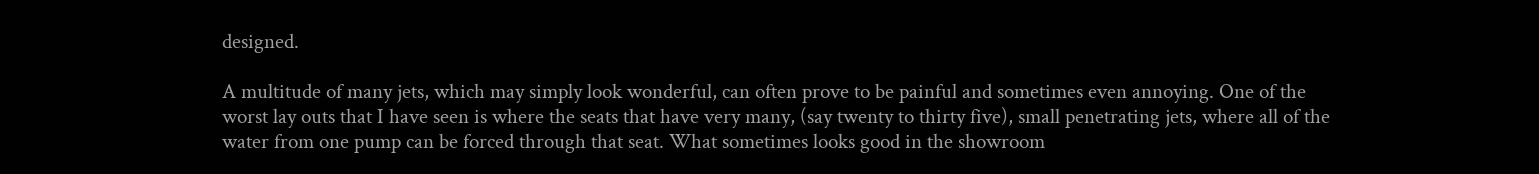designed.

A multitude of many jets, which may simply look wonderful, can often prove to be painful and sometimes even annoying. One of the worst lay outs that I have seen is where the seats that have very many, (say twenty to thirty five), small penetrating jets, where all of the water from one pump can be forced through that seat. What sometimes looks good in the showroom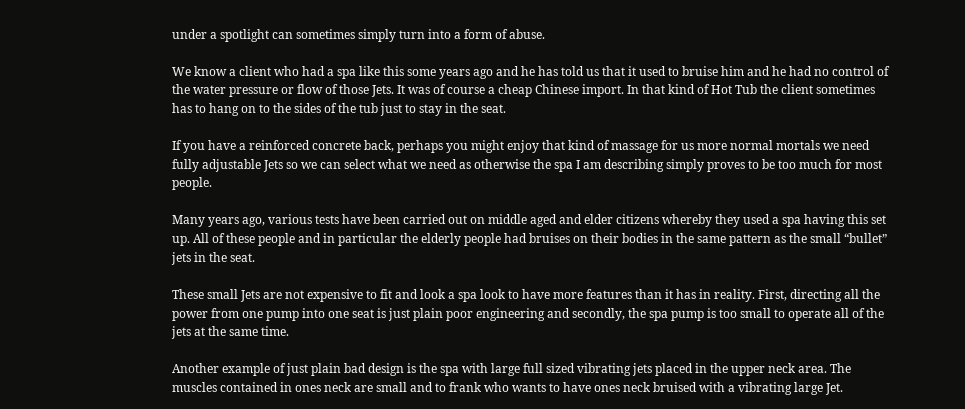under a spotlight can sometimes simply turn into a form of abuse.

We know a client who had a spa like this some years ago and he has told us that it used to bruise him and he had no control of the water pressure or flow of those Jets. It was of course a cheap Chinese import. In that kind of Hot Tub the client sometimes has to hang on to the sides of the tub just to stay in the seat.

If you have a reinforced concrete back, perhaps you might enjoy that kind of massage for us more normal mortals we need fully adjustable Jets so we can select what we need as otherwise the spa I am describing simply proves to be too much for most people.

Many years ago, various tests have been carried out on middle aged and elder citizens whereby they used a spa having this set up. All of these people and in particular the elderly people had bruises on their bodies in the same pattern as the small “bullet” jets in the seat.

These small Jets are not expensive to fit and look a spa look to have more features than it has in reality. First, directing all the power from one pump into one seat is just plain poor engineering and secondly, the spa pump is too small to operate all of the jets at the same time.

Another example of just plain bad design is the spa with large full sized vibrating jets placed in the upper neck area. The muscles contained in ones neck are small and to frank who wants to have ones neck bruised with a vibrating large Jet.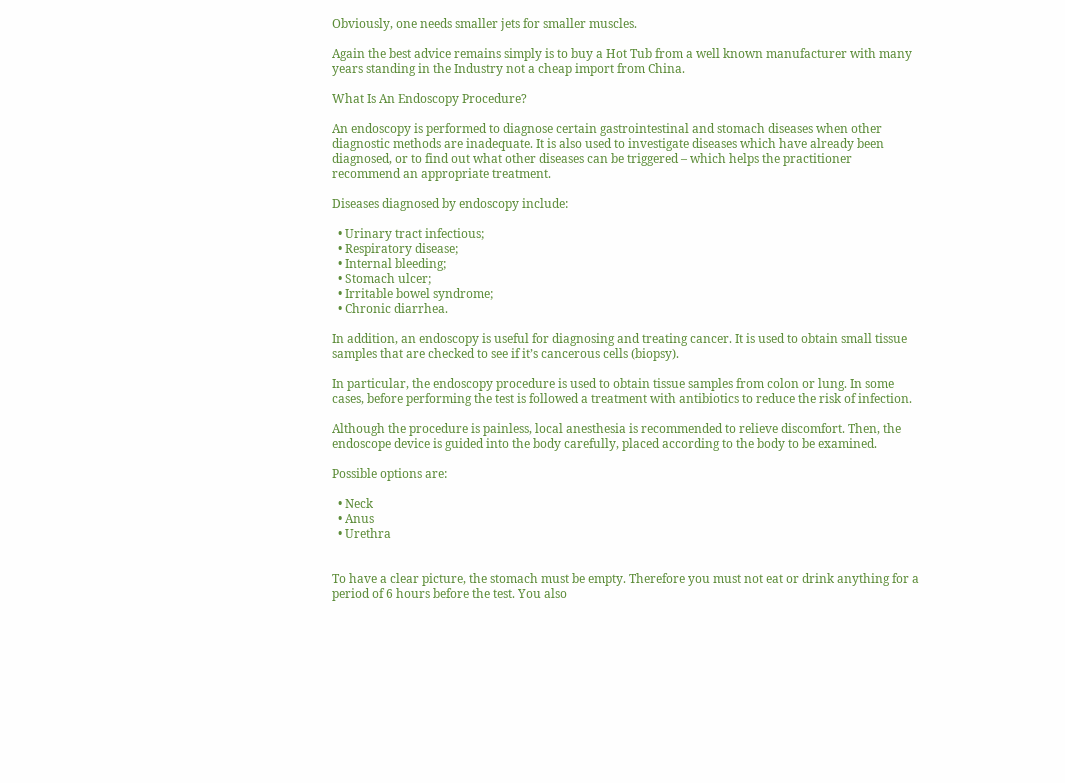Obviously, one needs smaller jets for smaller muscles.

Again the best advice remains simply is to buy a Hot Tub from a well known manufacturer with many years standing in the Industry not a cheap import from China.

What Is An Endoscopy Procedure?

An endoscopy is performed to diagnose certain gastrointestinal and stomach diseases when other diagnostic methods are inadequate. It is also used to investigate diseases which have already been diagnosed, or to find out what other diseases can be triggered – which helps the practitioner recommend an appropriate treatment.

Diseases diagnosed by endoscopy include:

  • Urinary tract infectious;
  • Respiratory disease;
  • Internal bleeding;
  • Stomach ulcer;
  • Irritable bowel syndrome;
  • Chronic diarrhea.

In addition, an endoscopy is useful for diagnosing and treating cancer. It is used to obtain small tissue samples that are checked to see if it’s cancerous cells (biopsy).

In particular, the endoscopy procedure is used to obtain tissue samples from colon or lung. In some cases, before performing the test is followed a treatment with antibiotics to reduce the risk of infection.

Although the procedure is painless, local anesthesia is recommended to relieve discomfort. Then, the endoscope device is guided into the body carefully, placed according to the body to be examined.

Possible options are:

  • Neck
  • Anus
  • Urethra


To have a clear picture, the stomach must be empty. Therefore you must not eat or drink anything for a period of 6 hours before the test. You also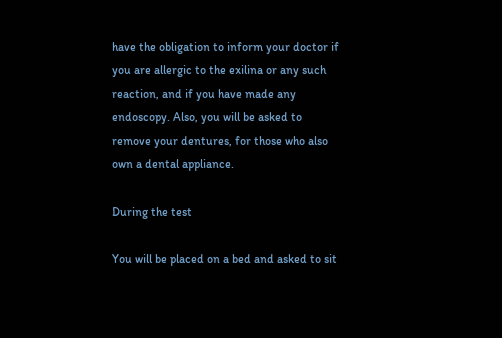have the obligation to inform your doctor if you are allergic to the exilina or any such reaction, and if you have made any endoscopy. Also, you will be asked to remove your dentures, for those who also own a dental appliance.

During the test

You will be placed on a bed and asked to sit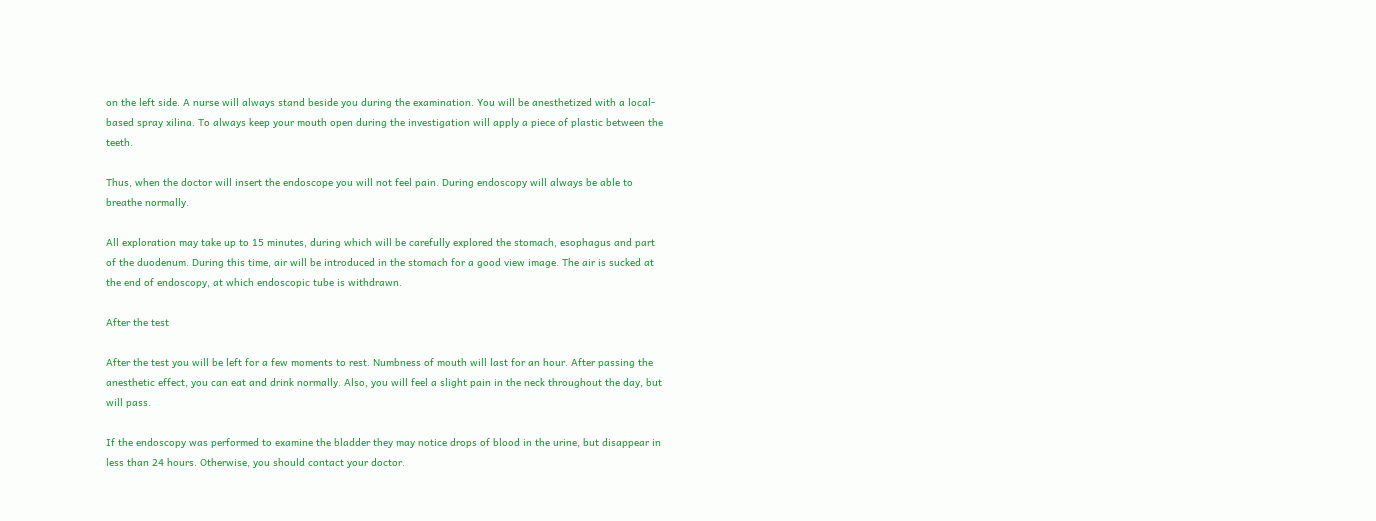on the left side. A nurse will always stand beside you during the examination. You will be anesthetized with a local-based spray xilina. To always keep your mouth open during the investigation will apply a piece of plastic between the teeth.

Thus, when the doctor will insert the endoscope you will not feel pain. During endoscopy will always be able to breathe normally.

All exploration may take up to 15 minutes, during which will be carefully explored the stomach, esophagus and part of the duodenum. During this time, air will be introduced in the stomach for a good view image. The air is sucked at the end of endoscopy, at which endoscopic tube is withdrawn.

After the test

After the test you will be left for a few moments to rest. Numbness of mouth will last for an hour. After passing the anesthetic effect, you can eat and drink normally. Also, you will feel a slight pain in the neck throughout the day, but will pass.

If the endoscopy was performed to examine the bladder they may notice drops of blood in the urine, but disappear in less than 24 hours. Otherwise, you should contact your doctor.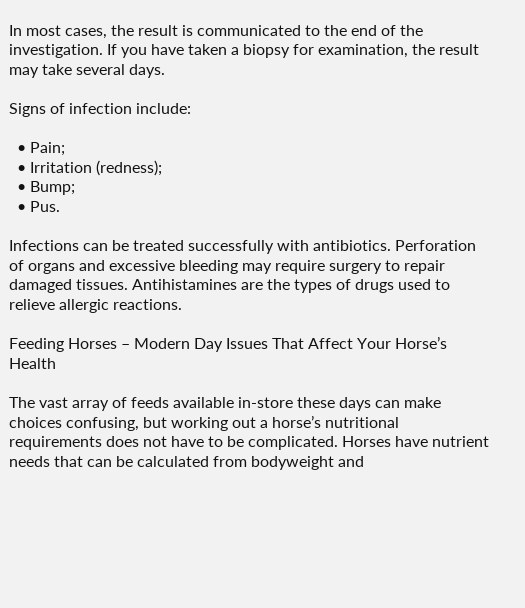In most cases, the result is communicated to the end of the investigation. If you have taken a biopsy for examination, the result may take several days.

Signs of infection include:

  • Pain;
  • Irritation (redness);
  • Bump;
  • Pus.

Infections can be treated successfully with antibiotics. Perforation of organs and excessive bleeding may require surgery to repair damaged tissues. Antihistamines are the types of drugs used to relieve allergic reactions.

Feeding Horses – Modern Day Issues That Affect Your Horse’s Health

The vast array of feeds available in-store these days can make choices confusing, but working out a horse’s nutritional requirements does not have to be complicated. Horses have nutrient needs that can be calculated from bodyweight and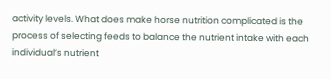activity levels. What does make horse nutrition complicated is the process of selecting feeds to balance the nutrient intake with each individual’s nutrient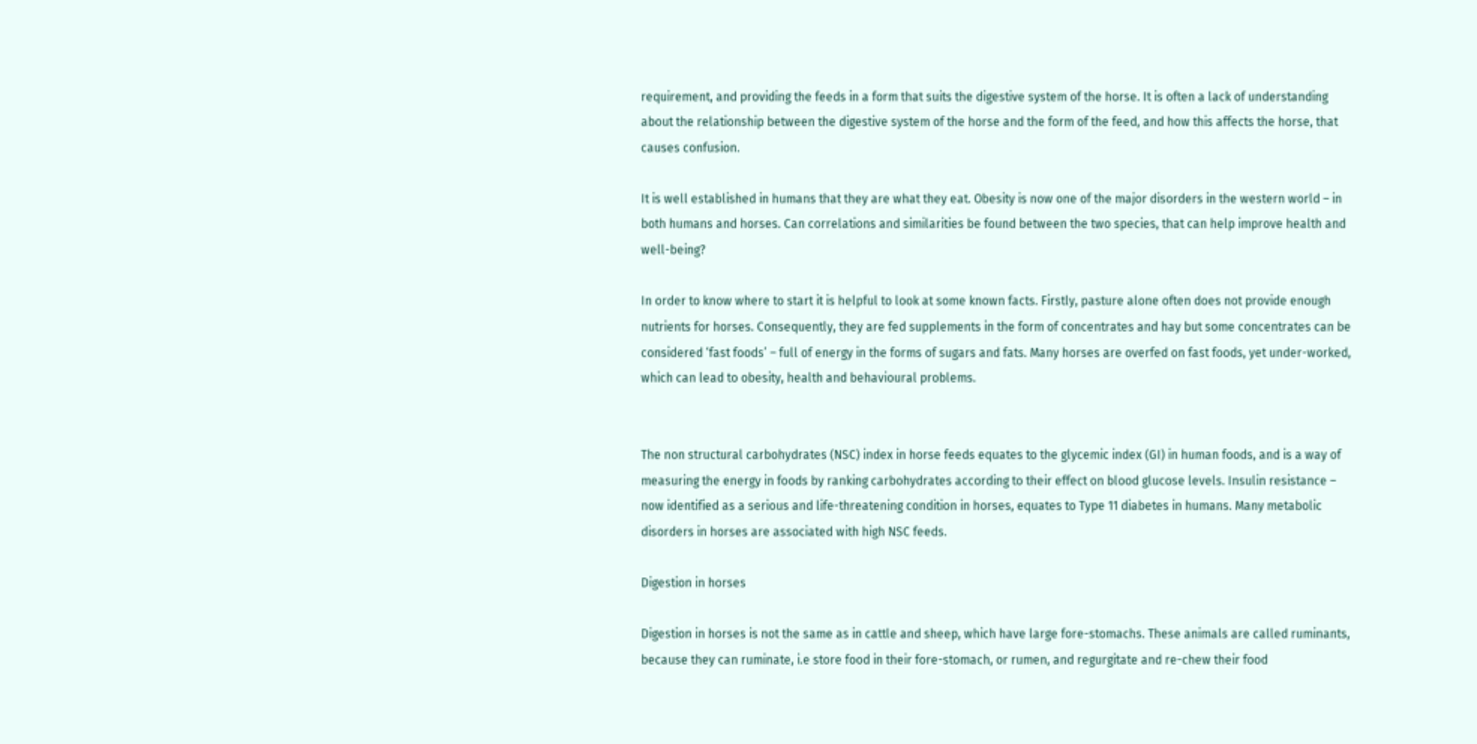requirement, and providing the feeds in a form that suits the digestive system of the horse. It is often a lack of understanding about the relationship between the digestive system of the horse and the form of the feed, and how this affects the horse, that causes confusion.

It is well established in humans that they are what they eat. Obesity is now one of the major disorders in the western world – in both humans and horses. Can correlations and similarities be found between the two species, that can help improve health and well-being?

In order to know where to start it is helpful to look at some known facts. Firstly, pasture alone often does not provide enough nutrients for horses. Consequently, they are fed supplements in the form of concentrates and hay but some concentrates can be considered ‘fast foods’ – full of energy in the forms of sugars and fats. Many horses are overfed on fast foods, yet under-worked, which can lead to obesity, health and behavioural problems.


The non structural carbohydrates (NSC) index in horse feeds equates to the glycemic index (GI) in human foods, and is a way of measuring the energy in foods by ranking carbohydrates according to their effect on blood glucose levels. Insulin resistance – now identified as a serious and life-threatening condition in horses, equates to Type 11 diabetes in humans. Many metabolic disorders in horses are associated with high NSC feeds.

Digestion in horses

Digestion in horses is not the same as in cattle and sheep, which have large fore-stomachs. These animals are called ruminants, because they can ruminate, i.e store food in their fore-stomach, or rumen, and regurgitate and re-chew their food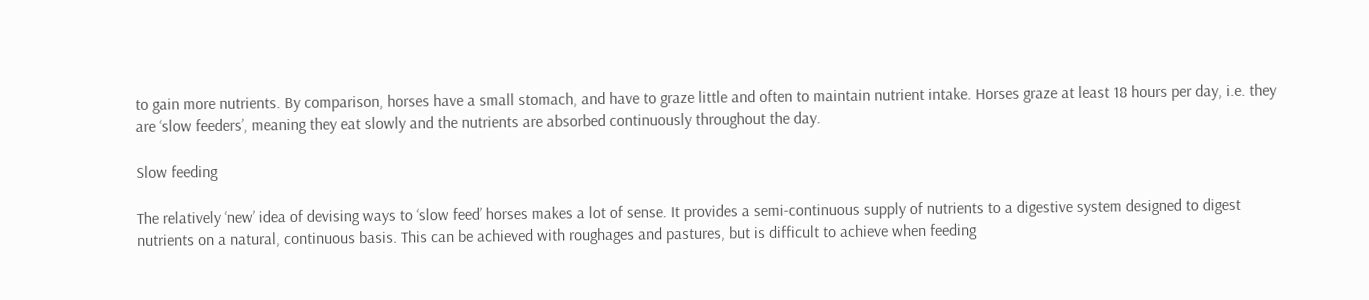to gain more nutrients. By comparison, horses have a small stomach, and have to graze little and often to maintain nutrient intake. Horses graze at least 18 hours per day, i.e. they are ‘slow feeders’, meaning they eat slowly and the nutrients are absorbed continuously throughout the day.

Slow feeding

The relatively ‘new’ idea of devising ways to ‘slow feed’ horses makes a lot of sense. It provides a semi-continuous supply of nutrients to a digestive system designed to digest nutrients on a natural, continuous basis. This can be achieved with roughages and pastures, but is difficult to achieve when feeding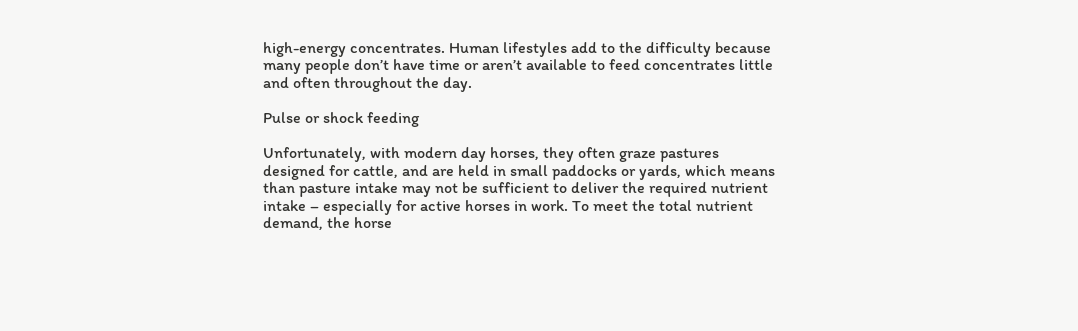high-energy concentrates. Human lifestyles add to the difficulty because many people don’t have time or aren’t available to feed concentrates little and often throughout the day.

Pulse or shock feeding

Unfortunately, with modern day horses, they often graze pastures designed for cattle, and are held in small paddocks or yards, which means than pasture intake may not be sufficient to deliver the required nutrient intake – especially for active horses in work. To meet the total nutrient demand, the horse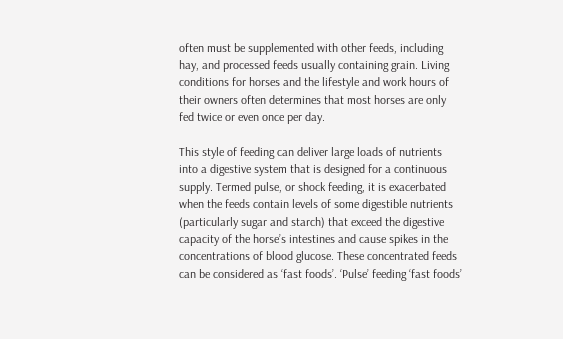often must be supplemented with other feeds, including hay, and processed feeds usually containing grain. Living conditions for horses and the lifestyle and work hours of their owners often determines that most horses are only fed twice or even once per day.

This style of feeding can deliver large loads of nutrients into a digestive system that is designed for a continuous supply. Termed pulse, or shock feeding, it is exacerbated when the feeds contain levels of some digestible nutrients (particularly sugar and starch) that exceed the digestive capacity of the horse’s intestines and cause spikes in the concentrations of blood glucose. These concentrated feeds can be considered as ‘fast foods’. ‘Pulse’ feeding ‘fast foods’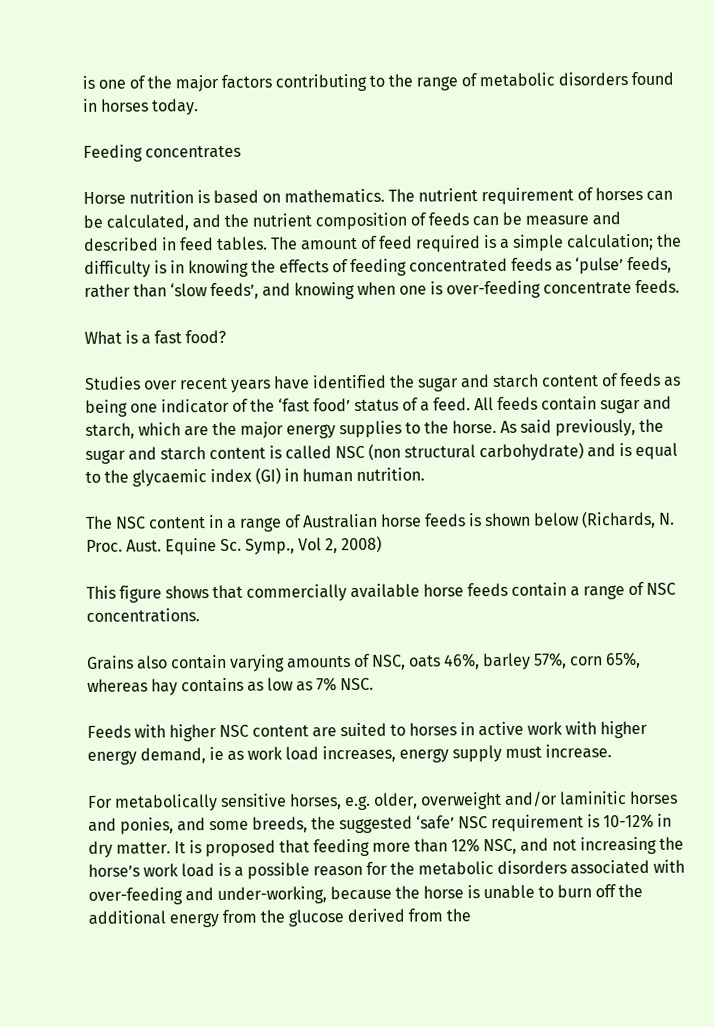is one of the major factors contributing to the range of metabolic disorders found in horses today.

Feeding concentrates

Horse nutrition is based on mathematics. The nutrient requirement of horses can be calculated, and the nutrient composition of feeds can be measure and described in feed tables. The amount of feed required is a simple calculation; the difficulty is in knowing the effects of feeding concentrated feeds as ‘pulse’ feeds, rather than ‘slow feeds’, and knowing when one is over-feeding concentrate feeds.

What is a fast food?

Studies over recent years have identified the sugar and starch content of feeds as being one indicator of the ‘fast food’ status of a feed. All feeds contain sugar and starch, which are the major energy supplies to the horse. As said previously, the sugar and starch content is called NSC (non structural carbohydrate) and is equal to the glycaemic index (GI) in human nutrition.

The NSC content in a range of Australian horse feeds is shown below (Richards, N. Proc. Aust. Equine Sc. Symp., Vol 2, 2008)

This figure shows that commercially available horse feeds contain a range of NSC concentrations.

Grains also contain varying amounts of NSC, oats 46%, barley 57%, corn 65%, whereas hay contains as low as 7% NSC.

Feeds with higher NSC content are suited to horses in active work with higher energy demand, ie as work load increases, energy supply must increase.

For metabolically sensitive horses, e.g. older, overweight and/or laminitic horses and ponies, and some breeds, the suggested ‘safe’ NSC requirement is 10-12% in dry matter. It is proposed that feeding more than 12% NSC, and not increasing the horse’s work load is a possible reason for the metabolic disorders associated with over-feeding and under-working, because the horse is unable to burn off the additional energy from the glucose derived from the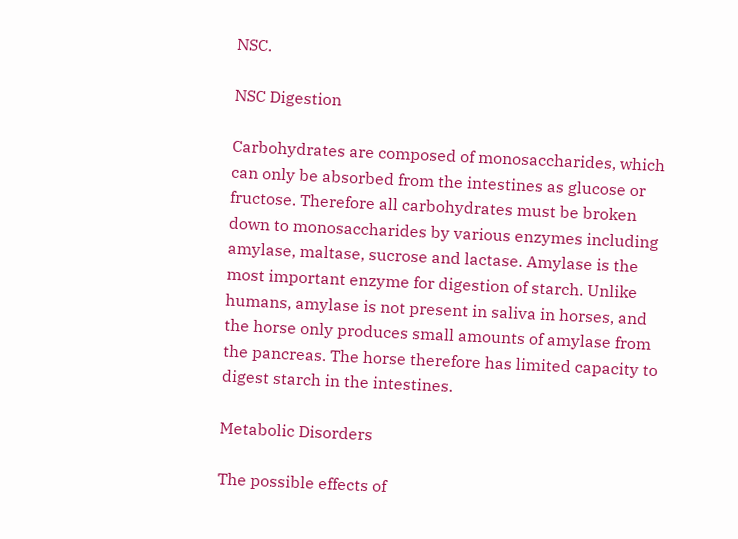NSC.

NSC Digestion

Carbohydrates are composed of monosaccharides, which can only be absorbed from the intestines as glucose or fructose. Therefore all carbohydrates must be broken down to monosaccharides by various enzymes including amylase, maltase, sucrose and lactase. Amylase is the most important enzyme for digestion of starch. Unlike humans, amylase is not present in saliva in horses, and the horse only produces small amounts of amylase from the pancreas. The horse therefore has limited capacity to digest starch in the intestines.

Metabolic Disorders

The possible effects of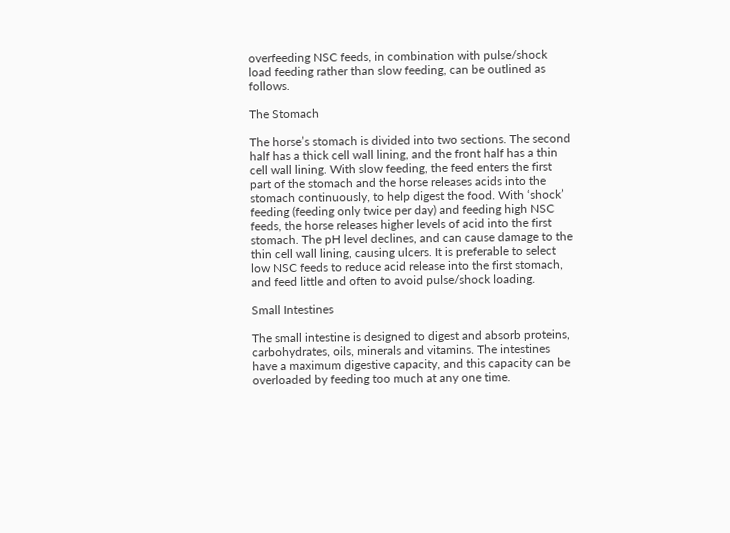overfeeding NSC feeds, in combination with pulse/shock load feeding rather than slow feeding, can be outlined as follows.

The Stomach

The horse’s stomach is divided into two sections. The second half has a thick cell wall lining, and the front half has a thin cell wall lining. With slow feeding, the feed enters the first part of the stomach and the horse releases acids into the stomach continuously, to help digest the food. With ‘shock’ feeding (feeding only twice per day) and feeding high NSC feeds, the horse releases higher levels of acid into the first stomach. The pH level declines, and can cause damage to the thin cell wall lining, causing ulcers. It is preferable to select low NSC feeds to reduce acid release into the first stomach, and feed little and often to avoid pulse/shock loading.

Small Intestines

The small intestine is designed to digest and absorb proteins, carbohydrates, oils, minerals and vitamins. The intestines have a maximum digestive capacity, and this capacity can be overloaded by feeding too much at any one time.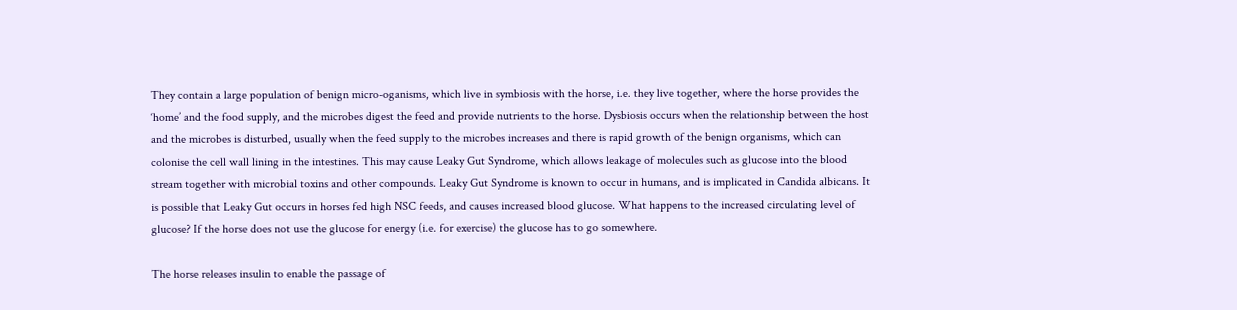They contain a large population of benign micro-oganisms, which live in symbiosis with the horse, i.e. they live together, where the horse provides the ‘home’ and the food supply, and the microbes digest the feed and provide nutrients to the horse. Dysbiosis occurs when the relationship between the host and the microbes is disturbed, usually when the feed supply to the microbes increases and there is rapid growth of the benign organisms, which can colonise the cell wall lining in the intestines. This may cause Leaky Gut Syndrome, which allows leakage of molecules such as glucose into the blood stream together with microbial toxins and other compounds. Leaky Gut Syndrome is known to occur in humans, and is implicated in Candida albicans. It is possible that Leaky Gut occurs in horses fed high NSC feeds, and causes increased blood glucose. What happens to the increased circulating level of glucose? If the horse does not use the glucose for energy (i.e. for exercise) the glucose has to go somewhere.

The horse releases insulin to enable the passage of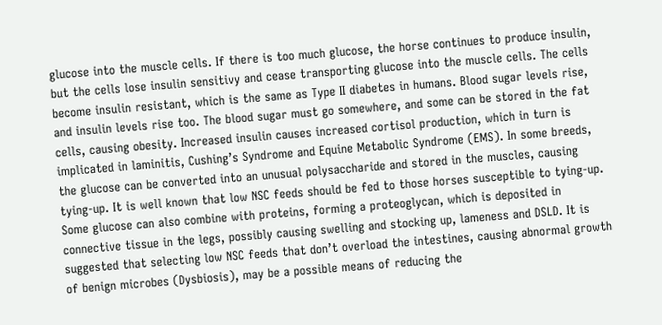glucose into the muscle cells. If there is too much glucose, the horse continues to produce insulin, but the cells lose insulin sensitivy and cease transporting glucose into the muscle cells. The cells become insulin resistant, which is the same as Type II diabetes in humans. Blood sugar levels rise, and insulin levels rise too. The blood sugar must go somewhere, and some can be stored in the fat cells, causing obesity. Increased insulin causes increased cortisol production, which in turn is implicated in laminitis, Cushing’s Syndrome and Equine Metabolic Syndrome (EMS). In some breeds, the glucose can be converted into an unusual polysaccharide and stored in the muscles, causing tying-up. It is well known that low NSC feeds should be fed to those horses susceptible to tying-up. Some glucose can also combine with proteins, forming a proteoglycan, which is deposited in connective tissue in the legs, possibly causing swelling and stocking up, lameness and DSLD. It is suggested that selecting low NSC feeds that don’t overload the intestines, causing abnormal growth of benign microbes (Dysbiosis), may be a possible means of reducing the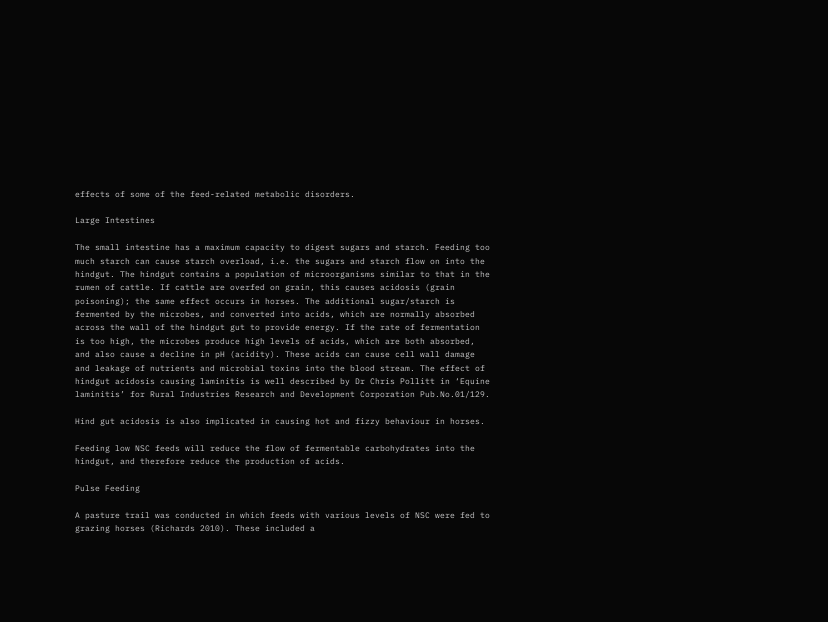effects of some of the feed-related metabolic disorders.

Large Intestines

The small intestine has a maximum capacity to digest sugars and starch. Feeding too much starch can cause starch overload, i.e. the sugars and starch flow on into the hindgut. The hindgut contains a population of microorganisms similar to that in the rumen of cattle. If cattle are overfed on grain, this causes acidosis (grain poisoning); the same effect occurs in horses. The additional sugar/starch is fermented by the microbes, and converted into acids, which are normally absorbed across the wall of the hindgut gut to provide energy. If the rate of fermentation is too high, the microbes produce high levels of acids, which are both absorbed, and also cause a decline in pH (acidity). These acids can cause cell wall damage and leakage of nutrients and microbial toxins into the blood stream. The effect of hindgut acidosis causing laminitis is well described by Dr Chris Pollitt in ‘Equine laminitis’ for Rural Industries Research and Development Corporation Pub.No.01/129.

Hind gut acidosis is also implicated in causing hot and fizzy behaviour in horses.

Feeding low NSC feeds will reduce the flow of fermentable carbohydrates into the hindgut, and therefore reduce the production of acids.

Pulse Feeding

A pasture trail was conducted in which feeds with various levels of NSC were fed to grazing horses (Richards 2010). These included a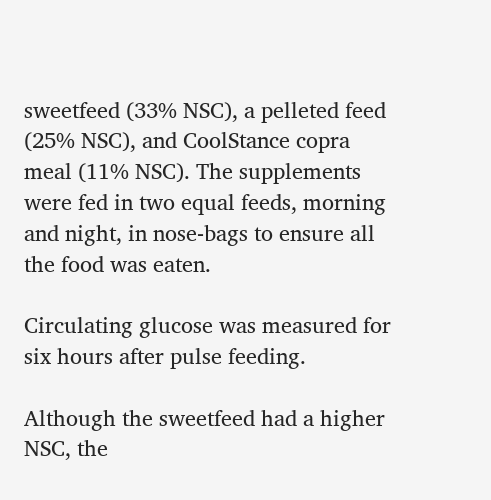sweetfeed (33% NSC), a pelleted feed (25% NSC), and CoolStance copra meal (11% NSC). The supplements were fed in two equal feeds, morning and night, in nose-bags to ensure all the food was eaten.

Circulating glucose was measured for six hours after pulse feeding.

Although the sweetfeed had a higher NSC, the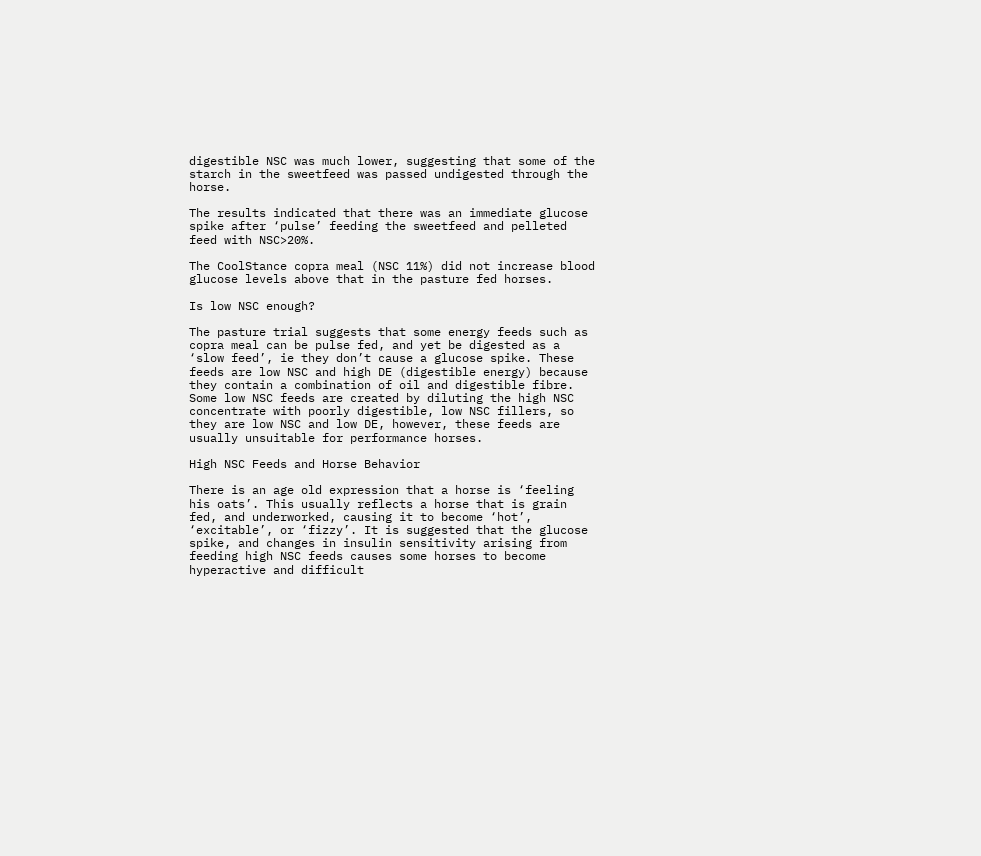digestible NSC was much lower, suggesting that some of the starch in the sweetfeed was passed undigested through the horse.

The results indicated that there was an immediate glucose spike after ‘pulse’ feeding the sweetfeed and pelleted feed with NSC>20%.

The CoolStance copra meal (NSC 11%) did not increase blood glucose levels above that in the pasture fed horses.

Is low NSC enough?

The pasture trial suggests that some energy feeds such as copra meal can be pulse fed, and yet be digested as a ‘slow feed’, ie they don’t cause a glucose spike. These feeds are low NSC and high DE (digestible energy) because they contain a combination of oil and digestible fibre. Some low NSC feeds are created by diluting the high NSC concentrate with poorly digestible, low NSC fillers, so they are low NSC and low DE, however, these feeds are usually unsuitable for performance horses.

High NSC Feeds and Horse Behavior

There is an age old expression that a horse is ‘feeling his oats’. This usually reflects a horse that is grain fed, and underworked, causing it to become ‘hot’, ‘excitable’, or ‘fizzy’. It is suggested that the glucose spike, and changes in insulin sensitivity arising from feeding high NSC feeds causes some horses to become hyperactive and difficult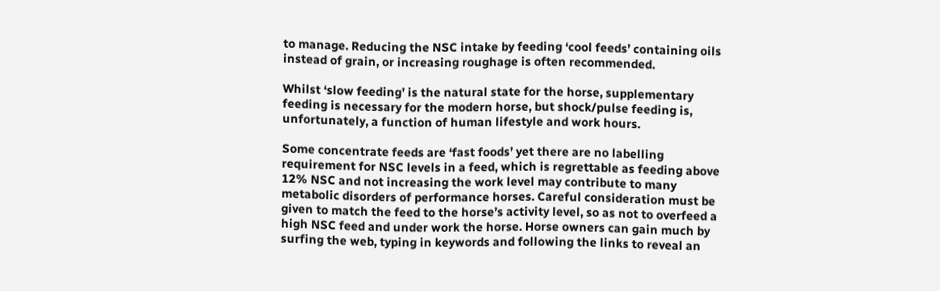to manage. Reducing the NSC intake by feeding ‘cool feeds’ containing oils instead of grain, or increasing roughage is often recommended.

Whilst ‘slow feeding’ is the natural state for the horse, supplementary feeding is necessary for the modern horse, but shock/pulse feeding is, unfortunately, a function of human lifestyle and work hours.

Some concentrate feeds are ‘fast foods’ yet there are no labelling requirement for NSC levels in a feed, which is regrettable as feeding above 12% NSC and not increasing the work level may contribute to many metabolic disorders of performance horses. Careful consideration must be given to match the feed to the horse’s activity level, so as not to overfeed a high NSC feed and under work the horse. Horse owners can gain much by surfing the web, typing in keywords and following the links to reveal an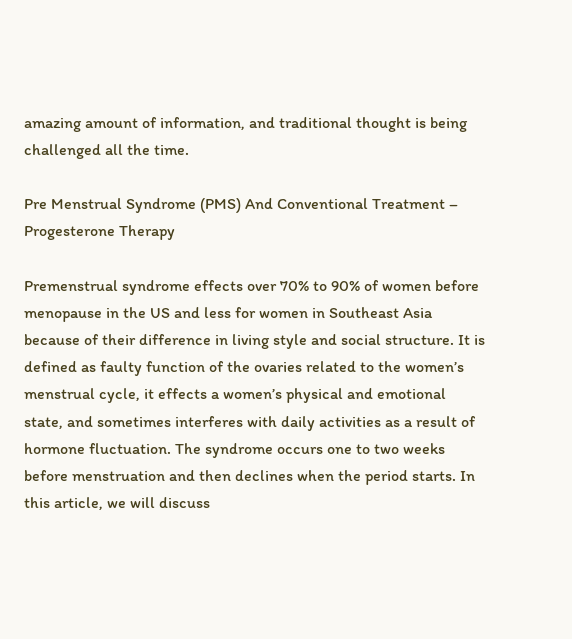amazing amount of information, and traditional thought is being challenged all the time.

Pre Menstrual Syndrome (PMS) And Conventional Treatment – Progesterone Therapy

Premenstrual syndrome effects over 70% to 90% of women before menopause in the US and less for women in Southeast Asia because of their difference in living style and social structure. It is defined as faulty function of the ovaries related to the women’s menstrual cycle, it effects a women’s physical and emotional state, and sometimes interferes with daily activities as a result of hormone fluctuation. The syndrome occurs one to two weeks before menstruation and then declines when the period starts. In this article, we will discuss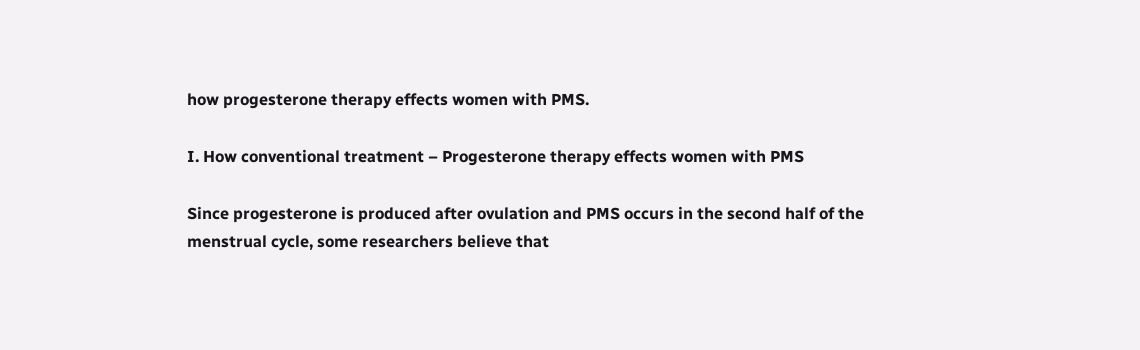how progesterone therapy effects women with PMS.

I. How conventional treatment – Progesterone therapy effects women with PMS

Since progesterone is produced after ovulation and PMS occurs in the second half of the menstrual cycle, some researchers believe that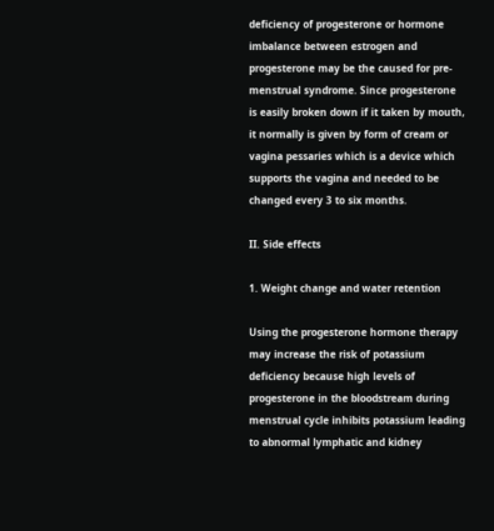deficiency of progesterone or hormone imbalance between estrogen and progesterone may be the caused for pre-menstrual syndrome. Since progesterone is easily broken down if it taken by mouth, it normally is given by form of cream or vagina pessaries which is a device which supports the vagina and needed to be changed every 3 to six months.

II. Side effects

1. Weight change and water retention

Using the progesterone hormone therapy may increase the risk of potassium deficiency because high levels of progesterone in the bloodstream during menstrual cycle inhibits potassium leading to abnormal lymphatic and kidney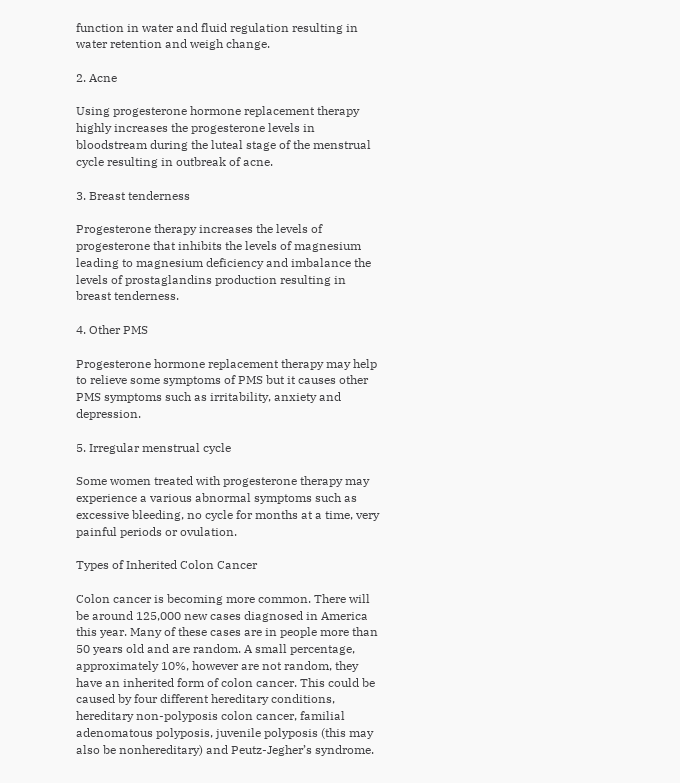function in water and fluid regulation resulting in water retention and weigh change.

2. Acne

Using progesterone hormone replacement therapy highly increases the progesterone levels in bloodstream during the luteal stage of the menstrual cycle resulting in outbreak of acne.

3. Breast tenderness

Progesterone therapy increases the levels of progesterone that inhibits the levels of magnesium leading to magnesium deficiency and imbalance the levels of prostaglandins production resulting in breast tenderness.

4. Other PMS

Progesterone hormone replacement therapy may help to relieve some symptoms of PMS but it causes other PMS symptoms such as irritability, anxiety and depression.

5. Irregular menstrual cycle

Some women treated with progesterone therapy may experience a various abnormal symptoms such as excessive bleeding, no cycle for months at a time, very painful periods or ovulation.

Types of Inherited Colon Cancer

Colon cancer is becoming more common. There will be around 125,000 new cases diagnosed in America this year. Many of these cases are in people more than 50 years old and are random. A small percentage, approximately 10%, however are not random, they have an inherited form of colon cancer. This could be caused by four different hereditary conditions, hereditary non-polyposis colon cancer, familial adenomatous polyposis, juvenile polyposis (this may also be nonhereditary) and Peutz-Jegher’s syndrome.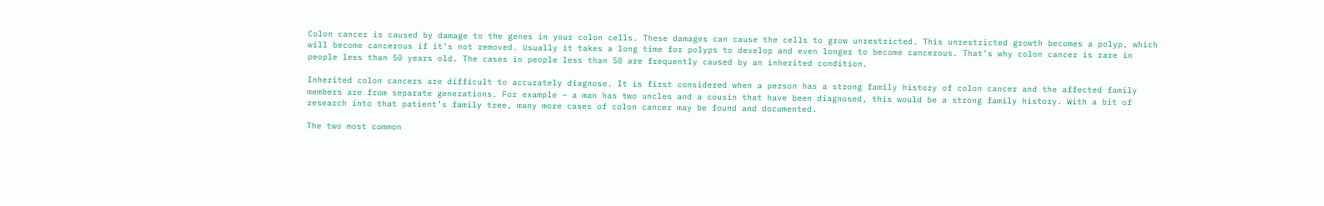Colon cancer is caused by damage to the genes in your colon cells. These damages can cause the cells to grow unrestricted. This unrestricted growth becomes a polyp, which will become cancerous if it’s not removed. Usually it takes a long time for polyps to develop and even longer to become cancerous. That’s why colon cancer is rare in people less than 50 years old. The cases in people less than 50 are frequently caused by an inherited condition.

Inherited colon cancers are difficult to accurately diagnose. It is first considered when a person has a strong family history of colon cancer and the affected family members are from separate generations. For example – a man has two uncles and a cousin that have been diagnosed, this would be a strong family history. With a bit of research into that patient’s family tree, many more cases of colon cancer may be found and documented.

The two most common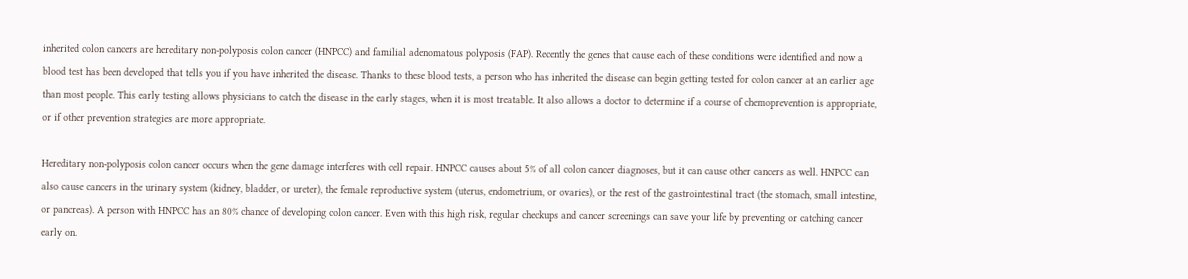inherited colon cancers are hereditary non-polyposis colon cancer (HNPCC) and familial adenomatous polyposis (FAP). Recently the genes that cause each of these conditions were identified and now a blood test has been developed that tells you if you have inherited the disease. Thanks to these blood tests, a person who has inherited the disease can begin getting tested for colon cancer at an earlier age than most people. This early testing allows physicians to catch the disease in the early stages, when it is most treatable. It also allows a doctor to determine if a course of chemoprevention is appropriate, or if other prevention strategies are more appropriate.

Hereditary non-polyposis colon cancer occurs when the gene damage interferes with cell repair. HNPCC causes about 5% of all colon cancer diagnoses, but it can cause other cancers as well. HNPCC can also cause cancers in the urinary system (kidney, bladder, or ureter), the female reproductive system (uterus, endometrium, or ovaries), or the rest of the gastrointestinal tract (the stomach, small intestine, or pancreas). A person with HNPCC has an 80% chance of developing colon cancer. Even with this high risk, regular checkups and cancer screenings can save your life by preventing or catching cancer early on.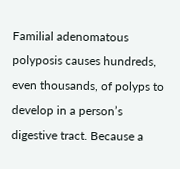Familial adenomatous polyposis causes hundreds, even thousands, of polyps to develop in a person’s digestive tract. Because a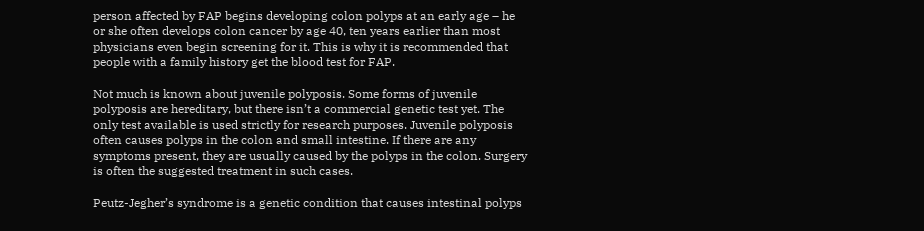person affected by FAP begins developing colon polyps at an early age – he or she often develops colon cancer by age 40, ten years earlier than most physicians even begin screening for it. This is why it is recommended that people with a family history get the blood test for FAP.

Not much is known about juvenile polyposis. Some forms of juvenile polyposis are hereditary, but there isn’t a commercial genetic test yet. The only test available is used strictly for research purposes. Juvenile polyposis often causes polyps in the colon and small intestine. If there are any symptoms present, they are usually caused by the polyps in the colon. Surgery is often the suggested treatment in such cases.

Peutz-Jegher’s syndrome is a genetic condition that causes intestinal polyps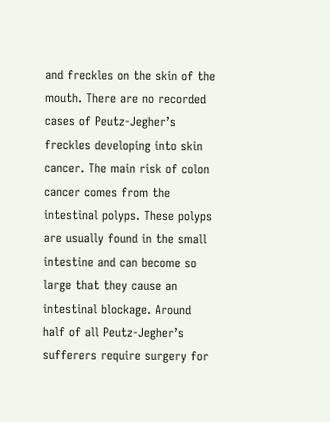and freckles on the skin of the mouth. There are no recorded cases of Peutz-Jegher’s freckles developing into skin cancer. The main risk of colon cancer comes from the intestinal polyps. These polyps are usually found in the small intestine and can become so large that they cause an intestinal blockage. Around half of all Peutz-Jegher’s sufferers require surgery for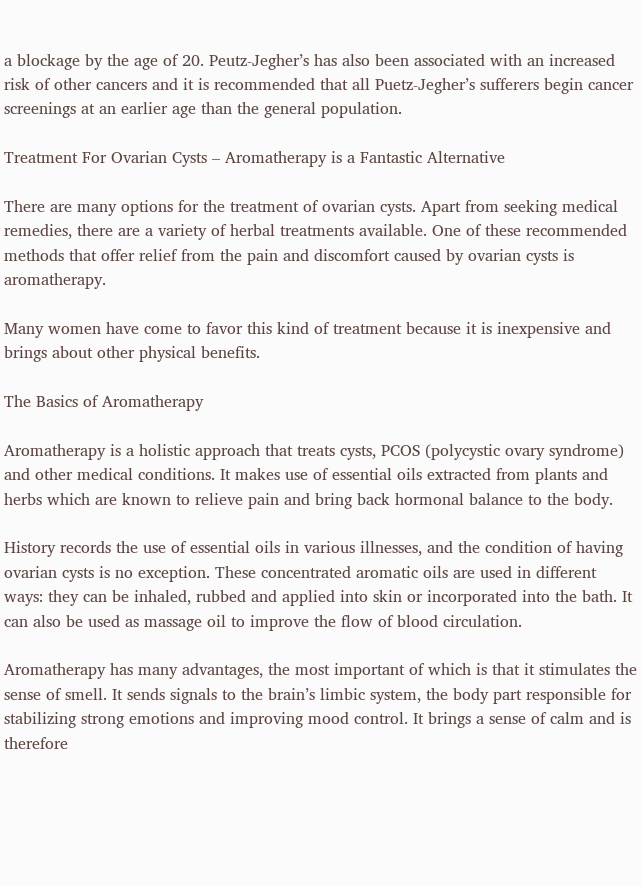a blockage by the age of 20. Peutz-Jegher’s has also been associated with an increased risk of other cancers and it is recommended that all Puetz-Jegher’s sufferers begin cancer screenings at an earlier age than the general population.

Treatment For Ovarian Cysts – Aromatherapy is a Fantastic Alternative

There are many options for the treatment of ovarian cysts. Apart from seeking medical remedies, there are a variety of herbal treatments available. One of these recommended methods that offer relief from the pain and discomfort caused by ovarian cysts is aromatherapy.

Many women have come to favor this kind of treatment because it is inexpensive and brings about other physical benefits.

The Basics of Aromatherapy

Aromatherapy is a holistic approach that treats cysts, PCOS (polycystic ovary syndrome) and other medical conditions. It makes use of essential oils extracted from plants and herbs which are known to relieve pain and bring back hormonal balance to the body.

History records the use of essential oils in various illnesses, and the condition of having ovarian cysts is no exception. These concentrated aromatic oils are used in different ways: they can be inhaled, rubbed and applied into skin or incorporated into the bath. It can also be used as massage oil to improve the flow of blood circulation.

Aromatherapy has many advantages, the most important of which is that it stimulates the sense of smell. It sends signals to the brain’s limbic system, the body part responsible for stabilizing strong emotions and improving mood control. It brings a sense of calm and is therefore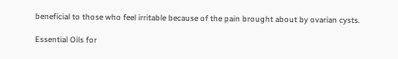beneficial to those who feel irritable because of the pain brought about by ovarian cysts.

Essential Oils for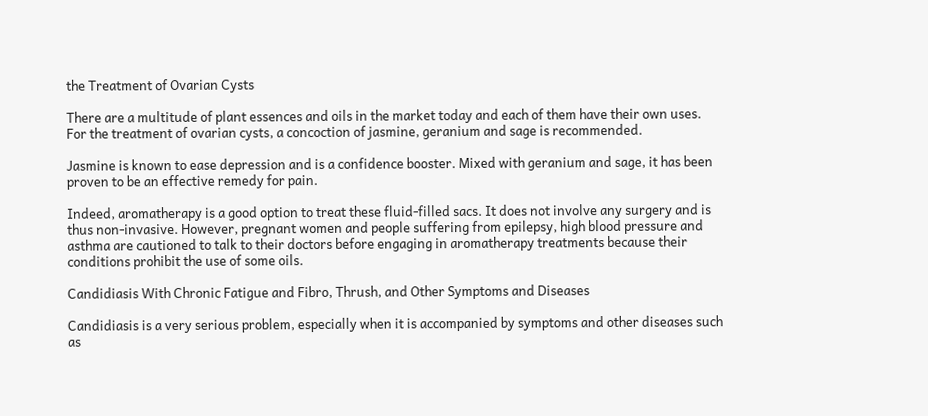the Treatment of Ovarian Cysts

There are a multitude of plant essences and oils in the market today and each of them have their own uses. For the treatment of ovarian cysts, a concoction of jasmine, geranium and sage is recommended.

Jasmine is known to ease depression and is a confidence booster. Mixed with geranium and sage, it has been proven to be an effective remedy for pain.

Indeed, aromatherapy is a good option to treat these fluid-filled sacs. It does not involve any surgery and is thus non-invasive. However, pregnant women and people suffering from epilepsy, high blood pressure and asthma are cautioned to talk to their doctors before engaging in aromatherapy treatments because their conditions prohibit the use of some oils.

Candidiasis With Chronic Fatigue and Fibro, Thrush, and Other Symptoms and Diseases

Candidiasis is a very serious problem, especially when it is accompanied by symptoms and other diseases such as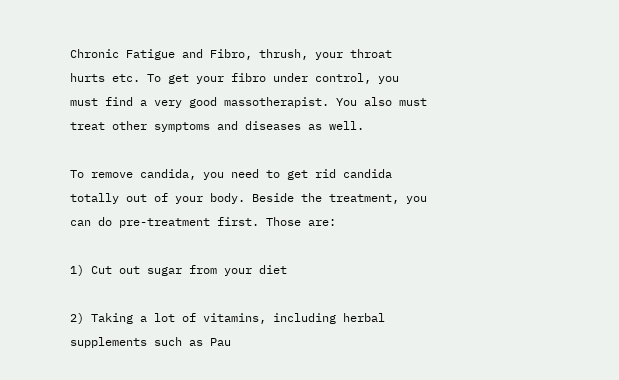Chronic Fatigue and Fibro, thrush, your throat hurts etc. To get your fibro under control, you must find a very good massotherapist. You also must treat other symptoms and diseases as well.

To remove candida, you need to get rid candida totally out of your body. Beside the treatment, you can do pre-treatment first. Those are:

1) Cut out sugar from your diet

2) Taking a lot of vitamins, including herbal supplements such as Pau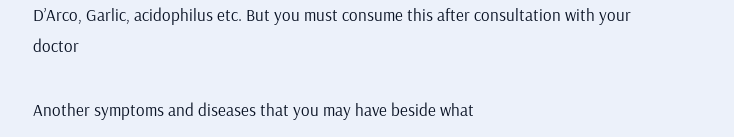D’Arco, Garlic, acidophilus etc. But you must consume this after consultation with your doctor

Another symptoms and diseases that you may have beside what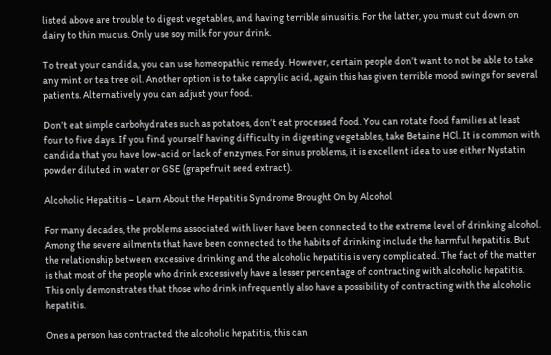listed above are trouble to digest vegetables, and having terrible sinusitis. For the latter, you must cut down on dairy to thin mucus. Only use soy milk for your drink.

To treat your candida, you can use homeopathic remedy. However, certain people don’t want to not be able to take any mint or tea tree oil. Another option is to take caprylic acid, again this has given terrible mood swings for several patients. Alternatively you can adjust your food.

Don’t eat simple carbohydrates such as potatoes, don’t eat processed food. You can rotate food families at least four to five days. If you find yourself having difficulty in digesting vegetables, take Betaine HCl. It is common with candida that you have low-acid or lack of enzymes. For sinus problems, it is excellent idea to use either Nystatin powder diluted in water or GSE (grapefruit seed extract).

Alcoholic Hepatitis – Learn About the Hepatitis Syndrome Brought On by Alcohol

For many decades, the problems associated with liver have been connected to the extreme level of drinking alcohol. Among the severe ailments that have been connected to the habits of drinking include the harmful hepatitis. But the relationship between excessive drinking and the alcoholic hepatitis is very complicated. The fact of the matter is that most of the people who drink excessively have a lesser percentage of contracting with alcoholic hepatitis. This only demonstrates that those who drink infrequently also have a possibility of contracting with the alcoholic hepatitis.

Ones a person has contracted the alcoholic hepatitis, this can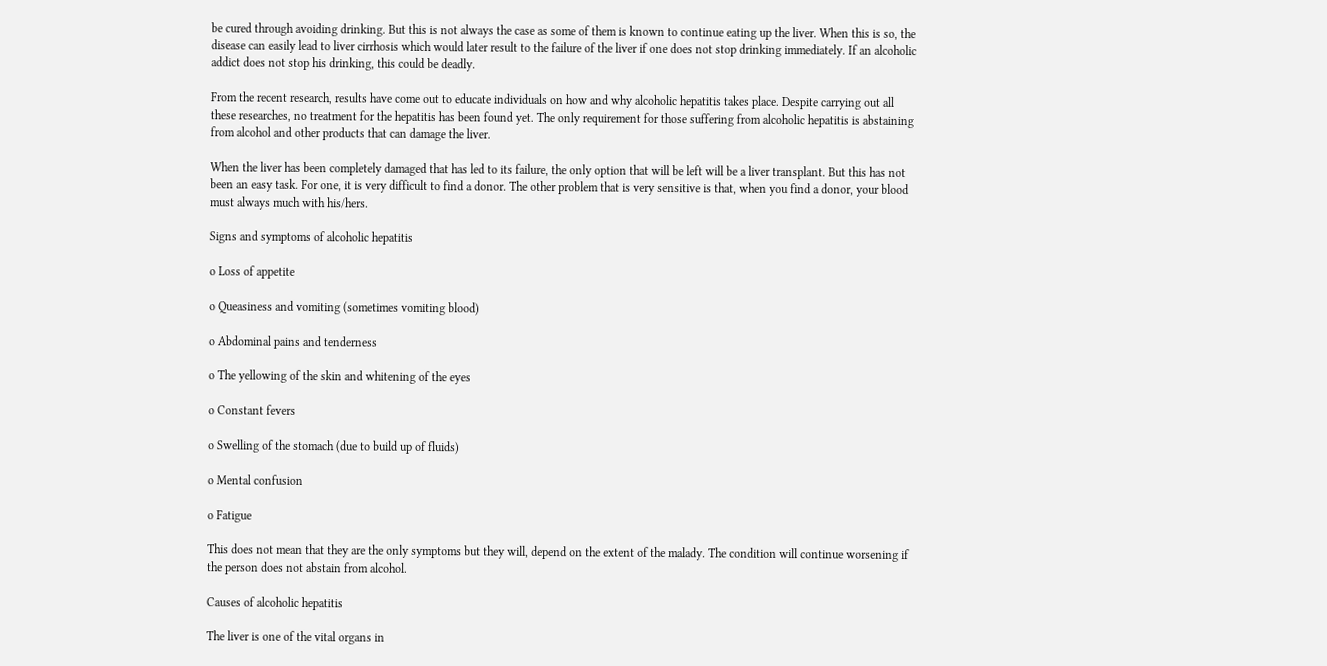be cured through avoiding drinking. But this is not always the case as some of them is known to continue eating up the liver. When this is so, the disease can easily lead to liver cirrhosis which would later result to the failure of the liver if one does not stop drinking immediately. If an alcoholic addict does not stop his drinking, this could be deadly.

From the recent research, results have come out to educate individuals on how and why alcoholic hepatitis takes place. Despite carrying out all these researches, no treatment for the hepatitis has been found yet. The only requirement for those suffering from alcoholic hepatitis is abstaining from alcohol and other products that can damage the liver.

When the liver has been completely damaged that has led to its failure, the only option that will be left will be a liver transplant. But this has not been an easy task. For one, it is very difficult to find a donor. The other problem that is very sensitive is that, when you find a donor, your blood must always much with his/hers.

Signs and symptoms of alcoholic hepatitis

o Loss of appetite

o Queasiness and vomiting (sometimes vomiting blood)

o Abdominal pains and tenderness

o The yellowing of the skin and whitening of the eyes

o Constant fevers

o Swelling of the stomach (due to build up of fluids)

o Mental confusion

o Fatigue

This does not mean that they are the only symptoms but they will, depend on the extent of the malady. The condition will continue worsening if the person does not abstain from alcohol.

Causes of alcoholic hepatitis

The liver is one of the vital organs in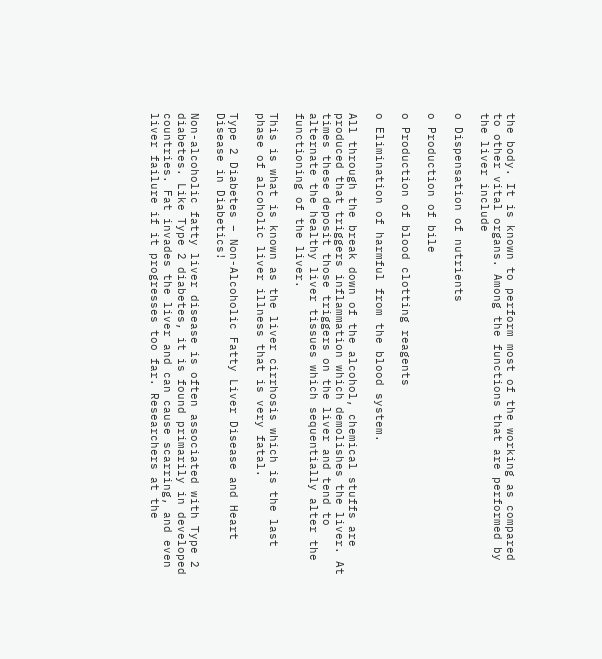the body. It is known to perform most of the working as compared to other vital organs. Among the functions that are performed by the liver include

o Dispensation of nutrients

o Production of bile

o Production of blood clotting reagents

o Elimination of harmful from the blood system.

All through the break down of the alcohol, chemical stuffs are produced that triggers inflammation which demolishes the liver. At times these deposit those triggers on the liver and tend to alternate the healthy liver tissues which sequentially alter the functioning of the liver.

This is what is known as the liver cirrhosis which is the last phase of alcoholic liver illness that is very fatal.

Type 2 Diabetes – Non-Alcoholic Fatty Liver Disease and Heart Disease in Diabetics!

Non-alcoholic fatty liver disease is often associated with Type 2 diabetes. Like Type 2 diabetes, it is found primarily in developed countries. Fat invades the liver and can cause scarring, and even liver failure if it progresses too far. Researchers at the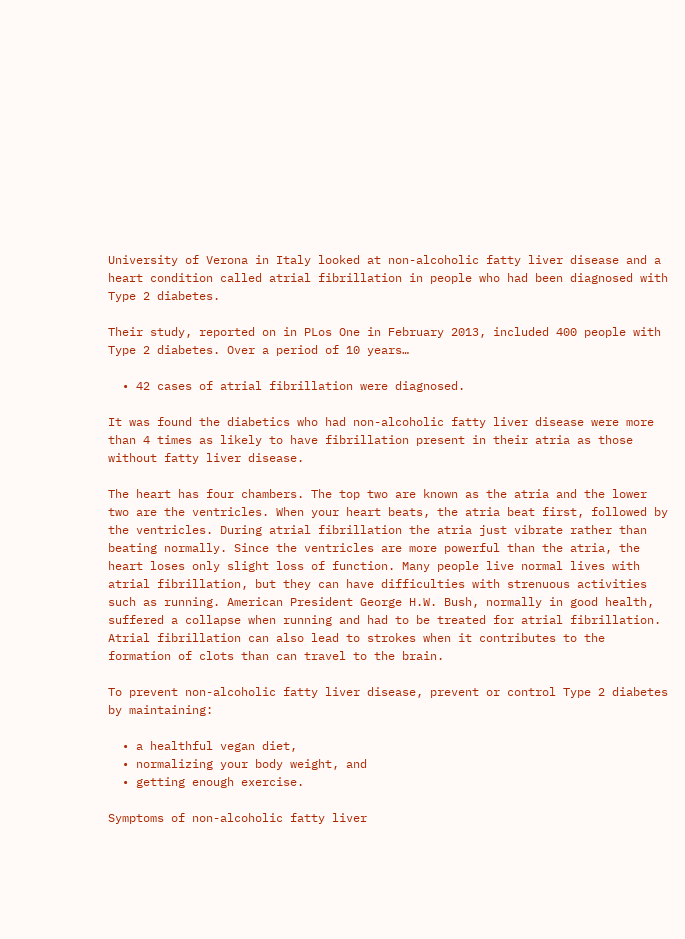University of Verona in Italy looked at non-alcoholic fatty liver disease and a heart condition called atrial fibrillation in people who had been diagnosed with Type 2 diabetes.

Their study, reported on in PLos One in February 2013, included 400 people with Type 2 diabetes. Over a period of 10 years…

  • 42 cases of atrial fibrillation were diagnosed.

It was found the diabetics who had non-alcoholic fatty liver disease were more than 4 times as likely to have fibrillation present in their atria as those without fatty liver disease.

The heart has four chambers. The top two are known as the atria and the lower two are the ventricles. When your heart beats, the atria beat first, followed by the ventricles. During atrial fibrillation the atria just vibrate rather than beating normally. Since the ventricles are more powerful than the atria, the heart loses only slight loss of function. Many people live normal lives with atrial fibrillation, but they can have difficulties with strenuous activities such as running. American President George H.W. Bush, normally in good health, suffered a collapse when running and had to be treated for atrial fibrillation. Atrial fibrillation can also lead to strokes when it contributes to the formation of clots than can travel to the brain.

To prevent non-alcoholic fatty liver disease, prevent or control Type 2 diabetes by maintaining:

  • a healthful vegan diet,
  • normalizing your body weight, and
  • getting enough exercise.

Symptoms of non-alcoholic fatty liver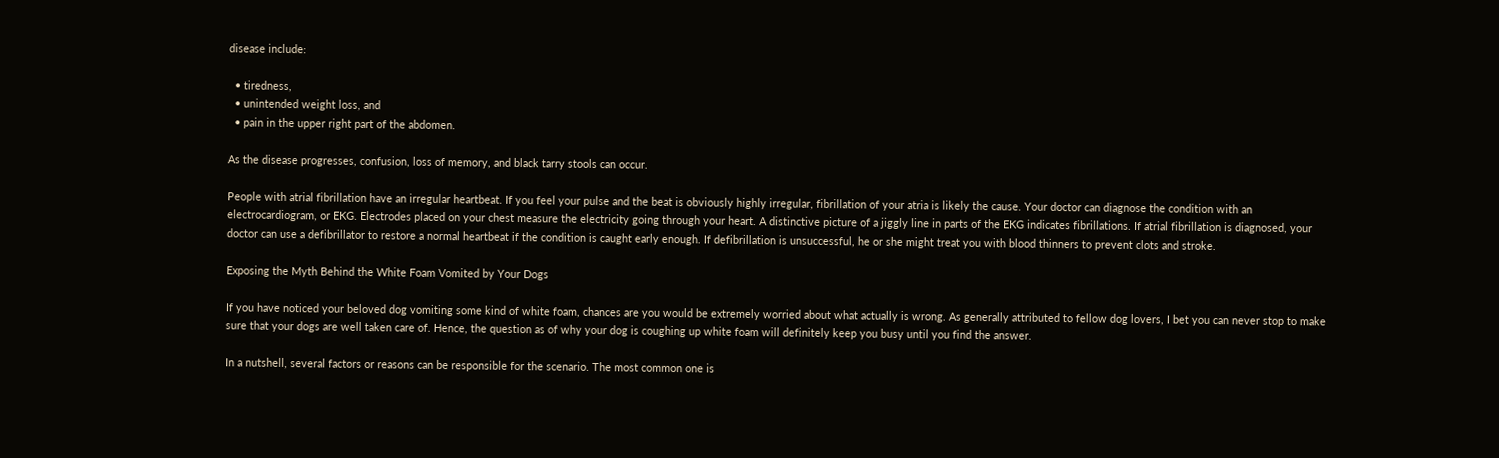disease include:

  • tiredness,
  • unintended weight loss, and
  • pain in the upper right part of the abdomen.

As the disease progresses, confusion, loss of memory, and black tarry stools can occur.

People with atrial fibrillation have an irregular heartbeat. If you feel your pulse and the beat is obviously highly irregular, fibrillation of your atria is likely the cause. Your doctor can diagnose the condition with an electrocardiogram, or EKG. Electrodes placed on your chest measure the electricity going through your heart. A distinctive picture of a jiggly line in parts of the EKG indicates fibrillations. If atrial fibrillation is diagnosed, your doctor can use a defibrillator to restore a normal heartbeat if the condition is caught early enough. If defibrillation is unsuccessful, he or she might treat you with blood thinners to prevent clots and stroke.

Exposing the Myth Behind the White Foam Vomited by Your Dogs

If you have noticed your beloved dog vomiting some kind of white foam, chances are you would be extremely worried about what actually is wrong. As generally attributed to fellow dog lovers, I bet you can never stop to make sure that your dogs are well taken care of. Hence, the question as of why your dog is coughing up white foam will definitely keep you busy until you find the answer.

In a nutshell, several factors or reasons can be responsible for the scenario. The most common one is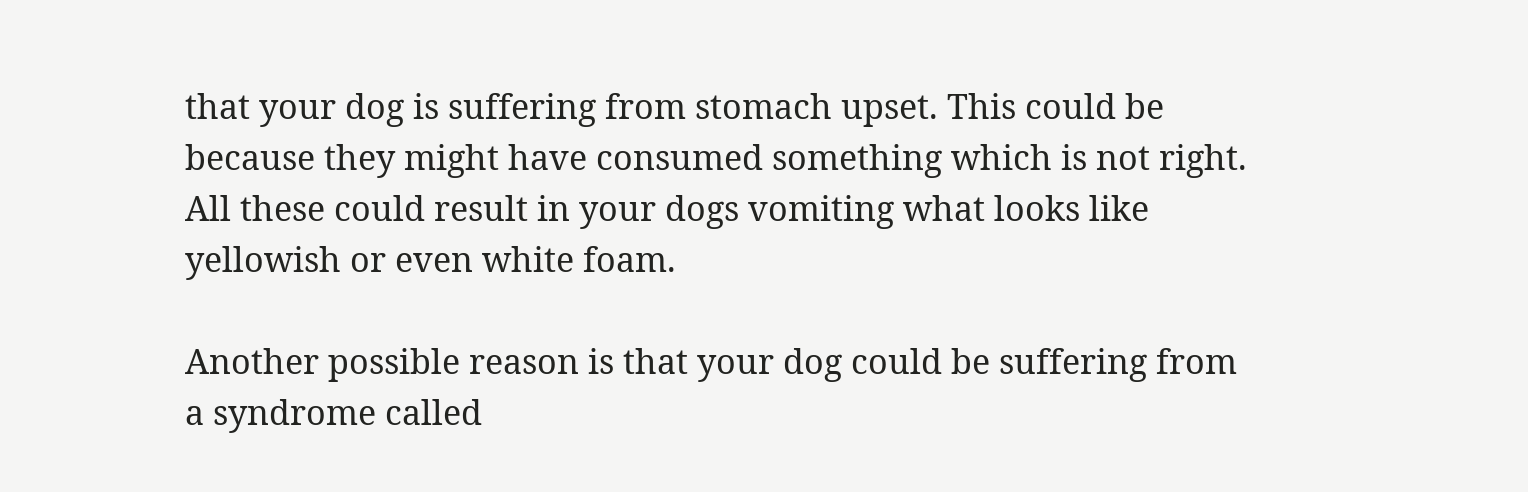that your dog is suffering from stomach upset. This could be because they might have consumed something which is not right. All these could result in your dogs vomiting what looks like yellowish or even white foam.

Another possible reason is that your dog could be suffering from a syndrome called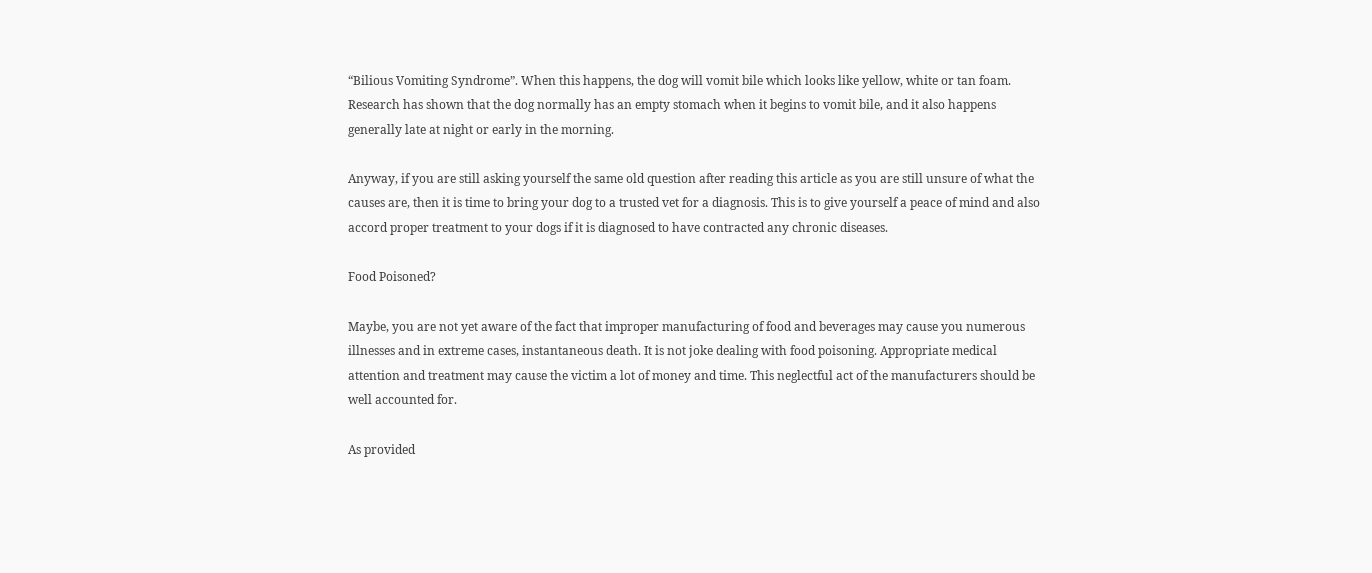“Bilious Vomiting Syndrome”. When this happens, the dog will vomit bile which looks like yellow, white or tan foam. Research has shown that the dog normally has an empty stomach when it begins to vomit bile, and it also happens generally late at night or early in the morning.

Anyway, if you are still asking yourself the same old question after reading this article as you are still unsure of what the causes are, then it is time to bring your dog to a trusted vet for a diagnosis. This is to give yourself a peace of mind and also accord proper treatment to your dogs if it is diagnosed to have contracted any chronic diseases.

Food Poisoned?

Maybe, you are not yet aware of the fact that improper manufacturing of food and beverages may cause you numerous illnesses and in extreme cases, instantaneous death. It is not joke dealing with food poisoning. Appropriate medical attention and treatment may cause the victim a lot of money and time. This neglectful act of the manufacturers should be well accounted for.

As provided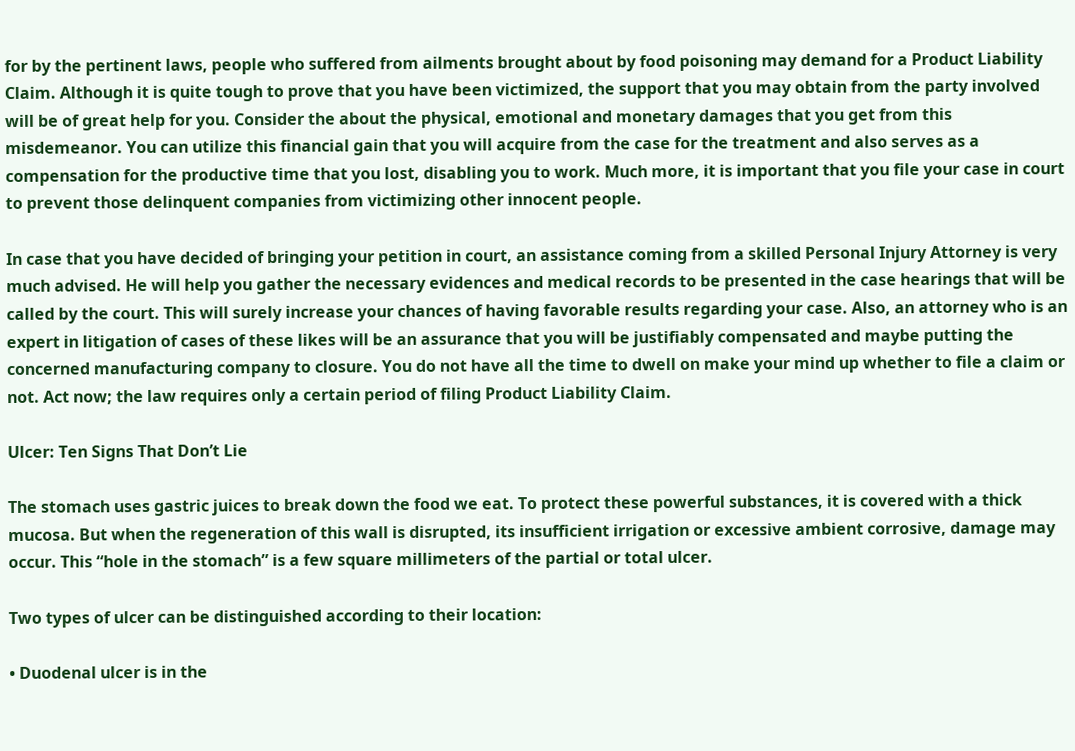for by the pertinent laws, people who suffered from ailments brought about by food poisoning may demand for a Product Liability Claim. Although it is quite tough to prove that you have been victimized, the support that you may obtain from the party involved will be of great help for you. Consider the about the physical, emotional and monetary damages that you get from this misdemeanor. You can utilize this financial gain that you will acquire from the case for the treatment and also serves as a compensation for the productive time that you lost, disabling you to work. Much more, it is important that you file your case in court to prevent those delinquent companies from victimizing other innocent people.

In case that you have decided of bringing your petition in court, an assistance coming from a skilled Personal Injury Attorney is very much advised. He will help you gather the necessary evidences and medical records to be presented in the case hearings that will be called by the court. This will surely increase your chances of having favorable results regarding your case. Also, an attorney who is an expert in litigation of cases of these likes will be an assurance that you will be justifiably compensated and maybe putting the concerned manufacturing company to closure. You do not have all the time to dwell on make your mind up whether to file a claim or not. Act now; the law requires only a certain period of filing Product Liability Claim.

Ulcer: Ten Signs That Don’t Lie

The stomach uses gastric juices to break down the food we eat. To protect these powerful substances, it is covered with a thick mucosa. But when the regeneration of this wall is disrupted, its insufficient irrigation or excessive ambient corrosive, damage may occur. This “hole in the stomach” is a few square millimeters of the partial or total ulcer.

Two types of ulcer can be distinguished according to their location:

• Duodenal ulcer is in the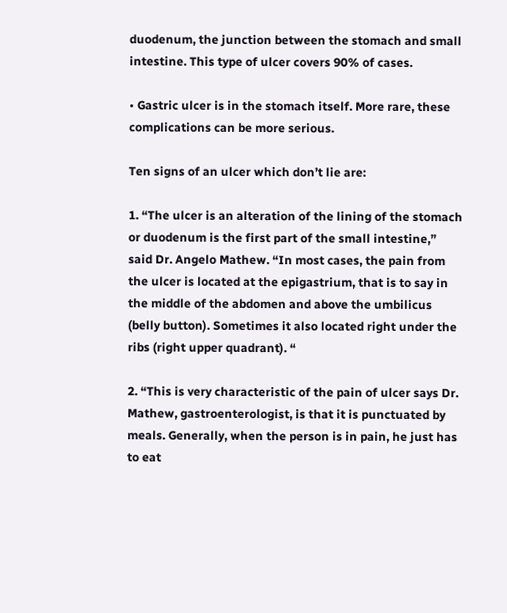duodenum, the junction between the stomach and small intestine. This type of ulcer covers 90% of cases.

• Gastric ulcer is in the stomach itself. More rare, these complications can be more serious.

Ten signs of an ulcer which don’t lie are:

1. “The ulcer is an alteration of the lining of the stomach or duodenum is the first part of the small intestine,” said Dr. Angelo Mathew. “In most cases, the pain from the ulcer is located at the epigastrium, that is to say in the middle of the abdomen and above the umbilicus (belly button). Sometimes it also located right under the ribs (right upper quadrant). “

2. “This is very characteristic of the pain of ulcer says Dr. Mathew, gastroenterologist, is that it is punctuated by meals. Generally, when the person is in pain, he just has to eat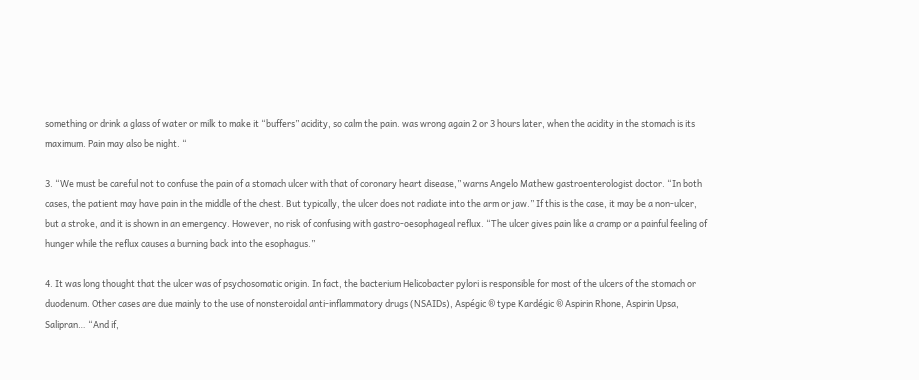something or drink a glass of water or milk to make it “buffers” acidity, so calm the pain. was wrong again 2 or 3 hours later, when the acidity in the stomach is its maximum. Pain may also be night. “

3. “We must be careful not to confuse the pain of a stomach ulcer with that of coronary heart disease,” warns Angelo Mathew gastroenterologist doctor. “In both cases, the patient may have pain in the middle of the chest. But typically, the ulcer does not radiate into the arm or jaw.” If this is the case, it may be a non-ulcer, but a stroke, and it is shown in an emergency. However, no risk of confusing with gastro-oesophageal reflux. “The ulcer gives pain like a cramp or a painful feeling of hunger while the reflux causes a burning back into the esophagus.”

4. It was long thought that the ulcer was of psychosomatic origin. In fact, the bacterium Helicobacter pylori is responsible for most of the ulcers of the stomach or duodenum. Other cases are due mainly to the use of nonsteroidal anti-inflammatory drugs (NSAIDs), Aspégic ® type Kardégic ® Aspirin Rhone, Aspirin Upsa, Salipran… “And if,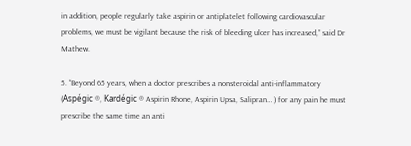in addition, people regularly take aspirin or antiplatelet following cardiovascular problems, we must be vigilant because the risk of bleeding ulcer has increased,” said Dr Mathew.

5. “Beyond 65 years, when a doctor prescribes a nonsteroidal anti-inflammatory (Aspégic ®, Kardégic ® Aspirin Rhone, Aspirin Upsa, Salipran… ) for any pain he must prescribe the same time an anti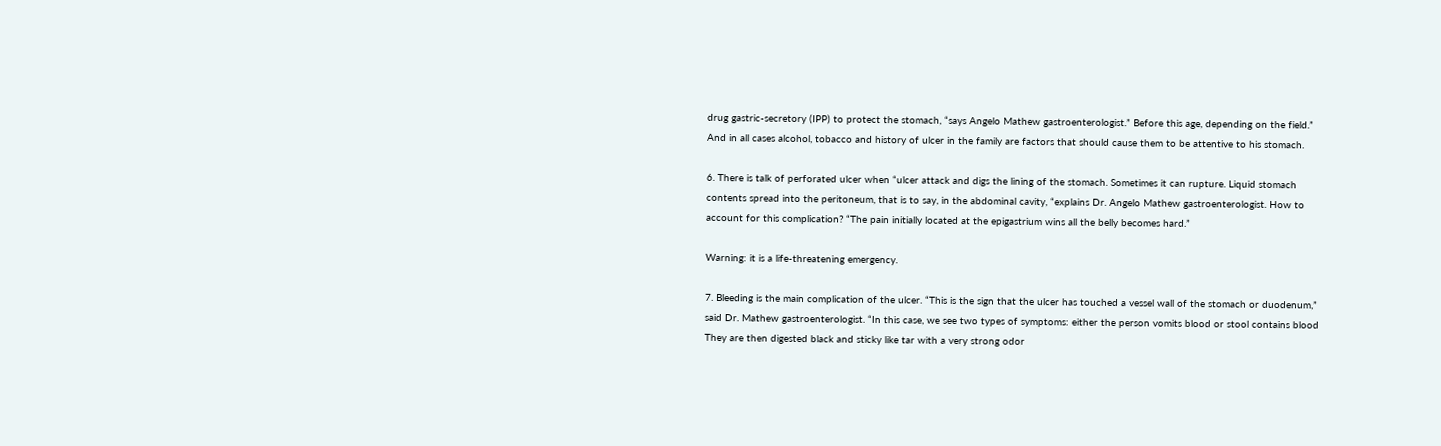drug gastric-secretory (IPP) to protect the stomach, “says Angelo Mathew gastroenterologist.” Before this age, depending on the field.” And in all cases alcohol, tobacco and history of ulcer in the family are factors that should cause them to be attentive to his stomach.

6. There is talk of perforated ulcer when “ulcer attack and digs the lining of the stomach. Sometimes it can rupture. Liquid stomach contents spread into the peritoneum, that is to say, in the abdominal cavity, “explains Dr. Angelo Mathew gastroenterologist. How to account for this complication? “The pain initially located at the epigastrium wins all the belly becomes hard.”

Warning: it is a life-threatening emergency.

7. Bleeding is the main complication of the ulcer. “This is the sign that the ulcer has touched a vessel wall of the stomach or duodenum,” said Dr. Mathew gastroenterologist. “In this case, we see two types of symptoms: either the person vomits blood or stool contains blood They are then digested black and sticky like tar with a very strong odor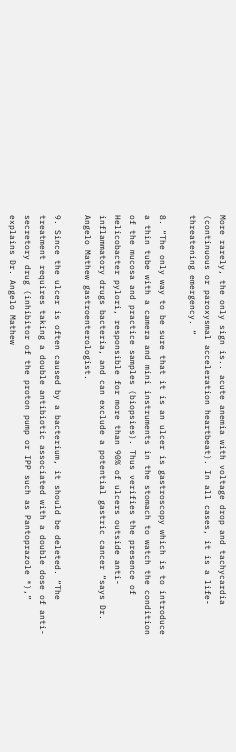More rarely, the only sign is.. acute anemia with voltage drop and tachycardia (continuous or paroxysmal acceleration heartbeat). In all cases, it is a life-threatening emergency. “

8. “The only way to be sure that it is an ulcer is gastroscopy which is to introduce a thin tube with a camera and mini instruments in the stomach to watch the condition of the mucosa and practice samples (biopsies). Thus verifies the presence of Helicobacter pylori, responsible for more than 90% of ulcers outside anti-inflammatory drugs bacteria, and can exclude a potential gastric cancer “says Dr. Angelo Mathew gastroenterologist.

9. Since the ulcer is often caused by a bacterium, it should be deleted. “The treatment requires taking a double antibiotic associated with a double dose of anti-secretory drug (inhibitor of the proton pump or IPP such as Pantoprazole ®),” explains Dr. Angelo Mathew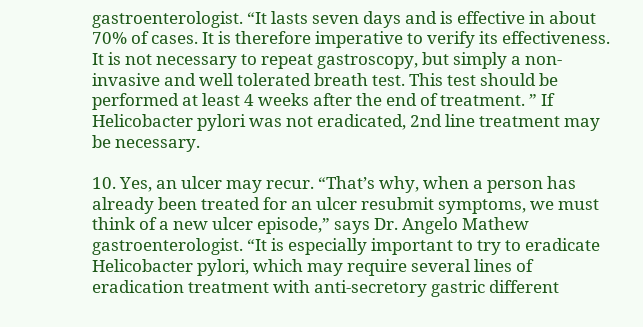gastroenterologist. “It lasts seven days and is effective in about 70% of cases. It is therefore imperative to verify its effectiveness. It is not necessary to repeat gastroscopy, but simply a non-invasive and well tolerated breath test. This test should be performed at least 4 weeks after the end of treatment. ” If Helicobacter pylori was not eradicated, 2nd line treatment may be necessary.

10. Yes, an ulcer may recur. “That’s why, when a person has already been treated for an ulcer resubmit symptoms, we must think of a new ulcer episode,” says Dr. Angelo Mathew gastroenterologist. “It is especially important to try to eradicate Helicobacter pylori, which may require several lines of eradication treatment with anti-secretory gastric different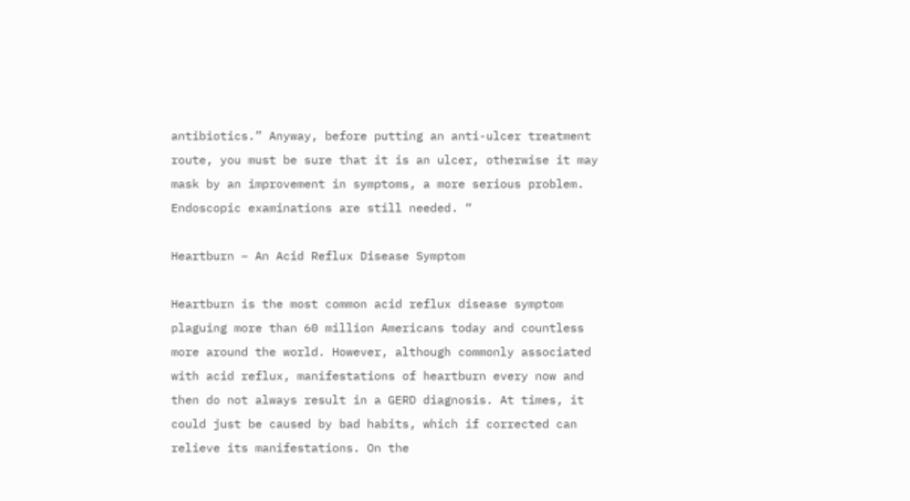antibiotics.” Anyway, before putting an anti-ulcer treatment route, you must be sure that it is an ulcer, otherwise it may mask by an improvement in symptoms, a more serious problem. Endoscopic examinations are still needed. “

Heartburn – An Acid Reflux Disease Symptom

Heartburn is the most common acid reflux disease symptom plaguing more than 60 million Americans today and countless more around the world. However, although commonly associated with acid reflux, manifestations of heartburn every now and then do not always result in a GERD diagnosis. At times, it could just be caused by bad habits, which if corrected can relieve its manifestations. On the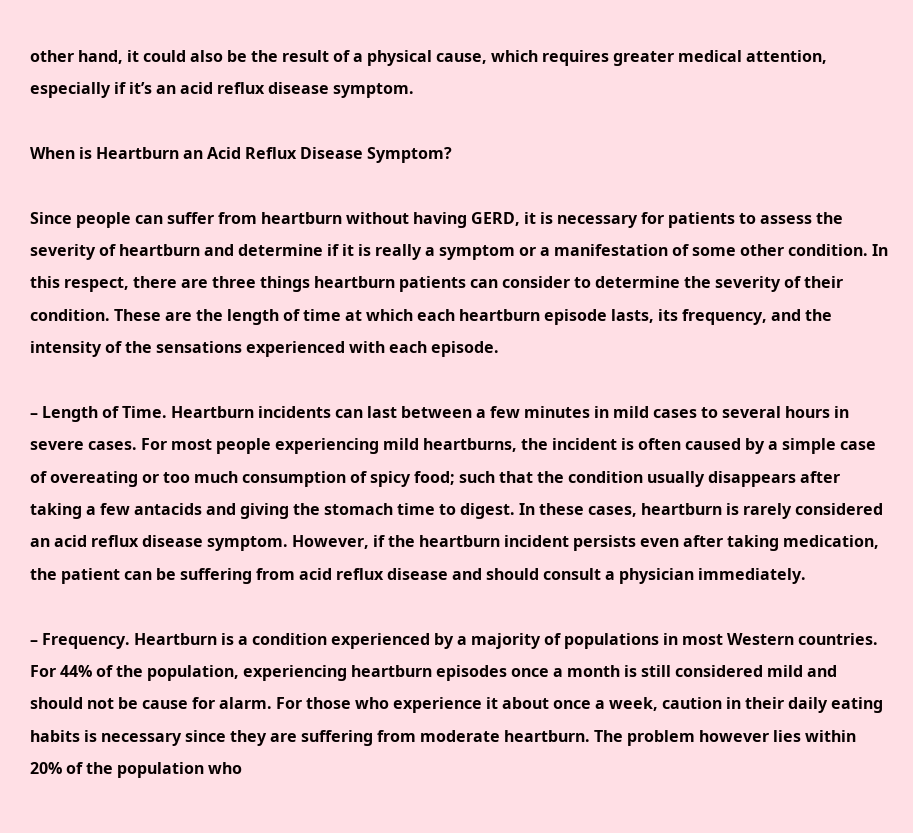other hand, it could also be the result of a physical cause, which requires greater medical attention, especially if it’s an acid reflux disease symptom.

When is Heartburn an Acid Reflux Disease Symptom?

Since people can suffer from heartburn without having GERD, it is necessary for patients to assess the severity of heartburn and determine if it is really a symptom or a manifestation of some other condition. In this respect, there are three things heartburn patients can consider to determine the severity of their condition. These are the length of time at which each heartburn episode lasts, its frequency, and the intensity of the sensations experienced with each episode.

– Length of Time. Heartburn incidents can last between a few minutes in mild cases to several hours in severe cases. For most people experiencing mild heartburns, the incident is often caused by a simple case of overeating or too much consumption of spicy food; such that the condition usually disappears after taking a few antacids and giving the stomach time to digest. In these cases, heartburn is rarely considered an acid reflux disease symptom. However, if the heartburn incident persists even after taking medication, the patient can be suffering from acid reflux disease and should consult a physician immediately.

– Frequency. Heartburn is a condition experienced by a majority of populations in most Western countries. For 44% of the population, experiencing heartburn episodes once a month is still considered mild and should not be cause for alarm. For those who experience it about once a week, caution in their daily eating habits is necessary since they are suffering from moderate heartburn. The problem however lies within 20% of the population who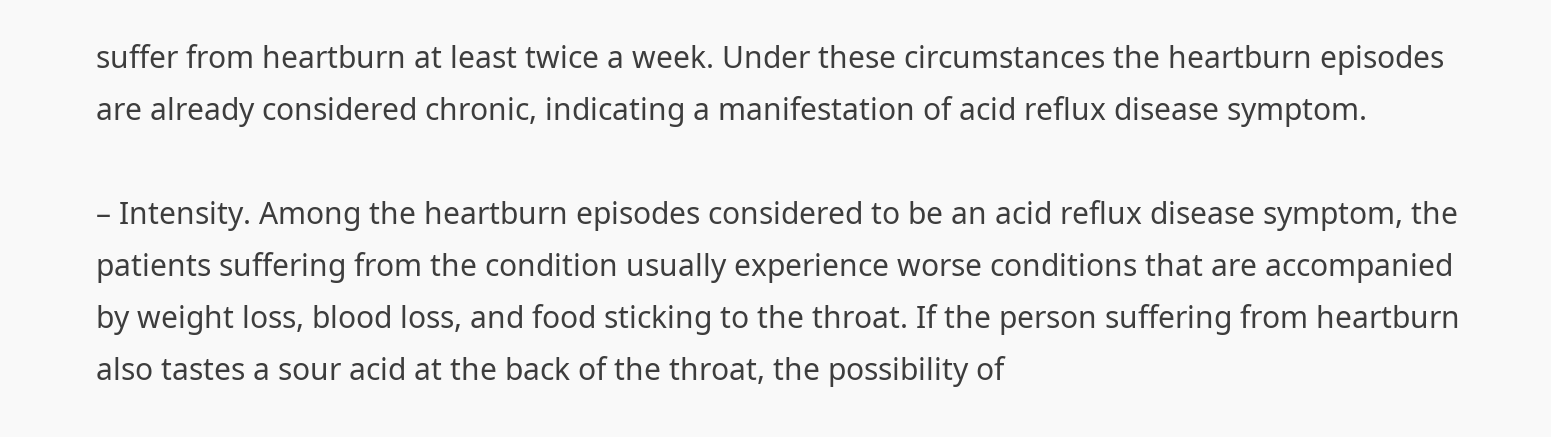suffer from heartburn at least twice a week. Under these circumstances the heartburn episodes are already considered chronic, indicating a manifestation of acid reflux disease symptom.

– Intensity. Among the heartburn episodes considered to be an acid reflux disease symptom, the patients suffering from the condition usually experience worse conditions that are accompanied by weight loss, blood loss, and food sticking to the throat. If the person suffering from heartburn also tastes a sour acid at the back of the throat, the possibility of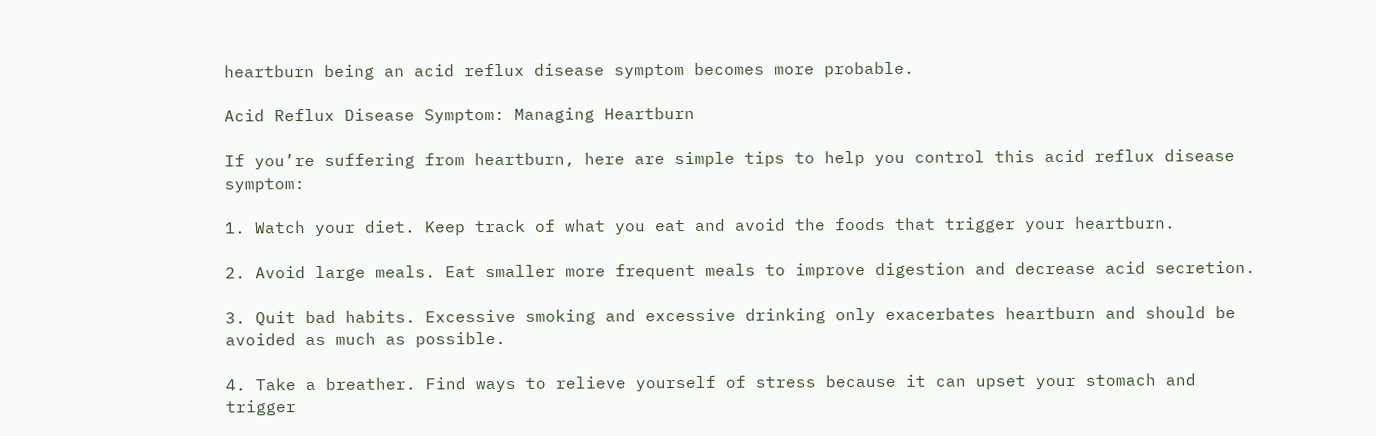heartburn being an acid reflux disease symptom becomes more probable.

Acid Reflux Disease Symptom: Managing Heartburn

If you’re suffering from heartburn, here are simple tips to help you control this acid reflux disease symptom:

1. Watch your diet. Keep track of what you eat and avoid the foods that trigger your heartburn.

2. Avoid large meals. Eat smaller more frequent meals to improve digestion and decrease acid secretion.

3. Quit bad habits. Excessive smoking and excessive drinking only exacerbates heartburn and should be avoided as much as possible.

4. Take a breather. Find ways to relieve yourself of stress because it can upset your stomach and trigger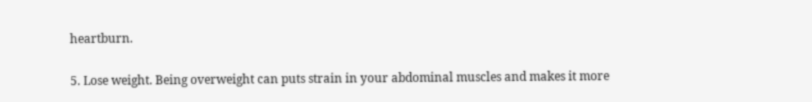heartburn.

5. Lose weight. Being overweight can puts strain in your abdominal muscles and makes it more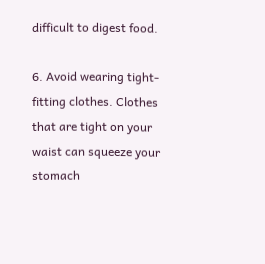difficult to digest food.

6. Avoid wearing tight-fitting clothes. Clothes that are tight on your waist can squeeze your stomach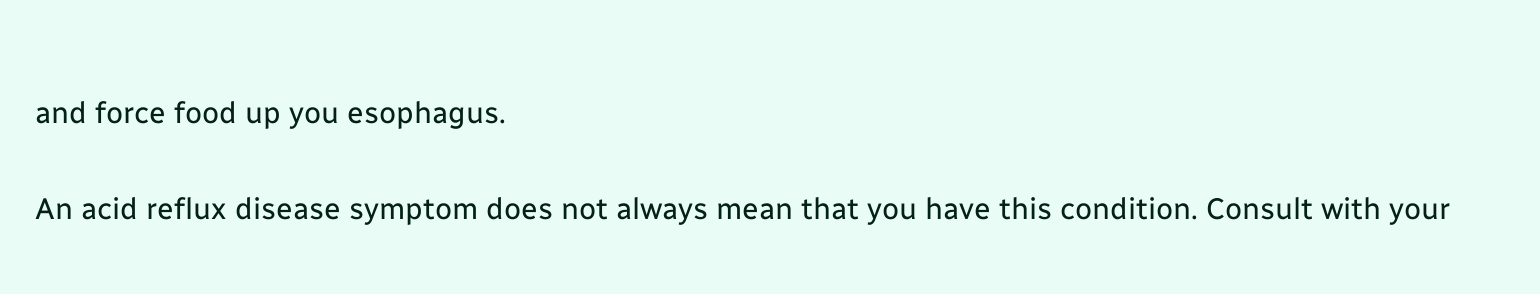and force food up you esophagus.

An acid reflux disease symptom does not always mean that you have this condition. Consult with your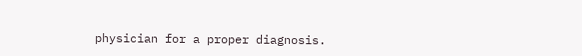physician for a proper diagnosis.